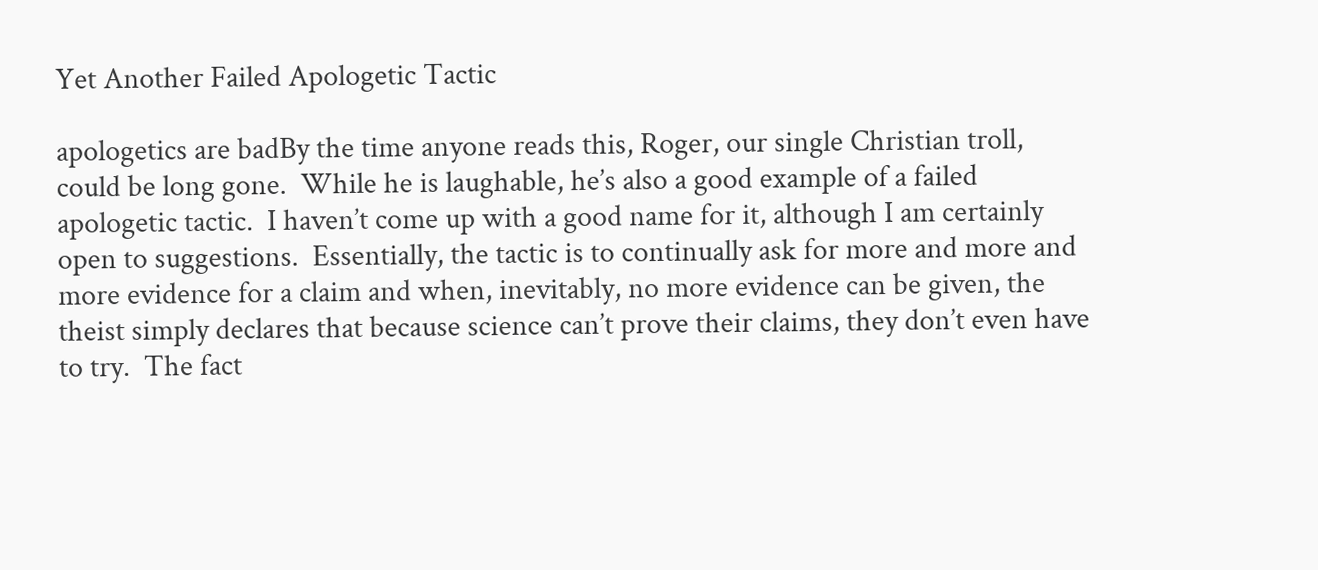Yet Another Failed Apologetic Tactic

apologetics are badBy the time anyone reads this, Roger, our single Christian troll, could be long gone.  While he is laughable, he’s also a good example of a failed apologetic tactic.  I haven’t come up with a good name for it, although I am certainly open to suggestions.  Essentially, the tactic is to continually ask for more and more and more evidence for a claim and when, inevitably, no more evidence can be given, the theist simply declares that because science can’t prove their claims, they don’t even have to try.  The fact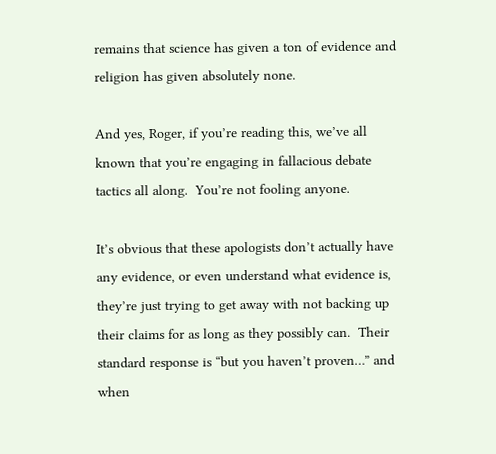remains that science has given a ton of evidence and religion has given absolutely none.

And yes, Roger, if you’re reading this, we’ve all known that you’re engaging in fallacious debate tactics all along.  You’re not fooling anyone.

It’s obvious that these apologists don’t actually have any evidence, or even understand what evidence is, they’re just trying to get away with not backing up their claims for as long as they possibly can.  Their standard response is “but you haven’t proven…” and when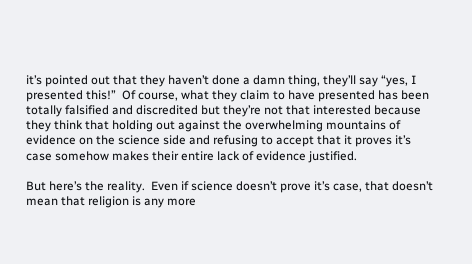it’s pointed out that they haven’t done a damn thing, they’ll say “yes, I presented this!”  Of course, what they claim to have presented has been totally falsified and discredited but they’re not that interested because they think that holding out against the overwhelming mountains of evidence on the science side and refusing to accept that it proves it’s case somehow makes their entire lack of evidence justified.

But here’s the reality.  Even if science doesn’t prove it’s case, that doesn’t mean that religion is any more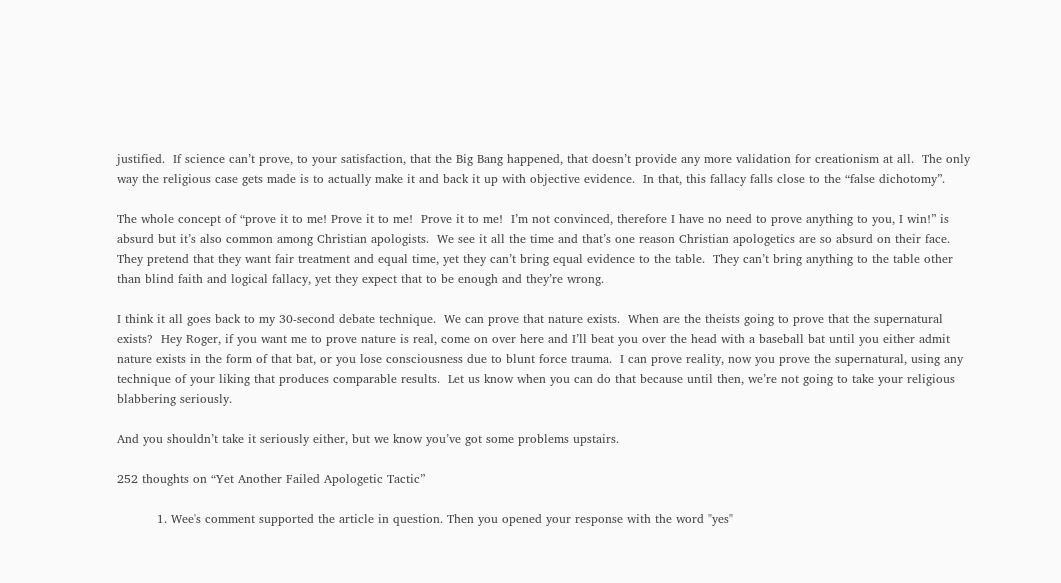justified.  If science can’t prove, to your satisfaction, that the Big Bang happened, that doesn’t provide any more validation for creationism at all.  The only way the religious case gets made is to actually make it and back it up with objective evidence.  In that, this fallacy falls close to the “false dichotomy”.

The whole concept of “prove it to me! Prove it to me!  Prove it to me!  I’m not convinced, therefore I have no need to prove anything to you, I win!” is absurd but it’s also common among Christian apologists.  We see it all the time and that’s one reason Christian apologetics are so absurd on their face.  They pretend that they want fair treatment and equal time, yet they can’t bring equal evidence to the table.  They can’t bring anything to the table other than blind faith and logical fallacy, yet they expect that to be enough and they’re wrong.

I think it all goes back to my 30-second debate technique.  We can prove that nature exists.  When are the theists going to prove that the supernatural exists?  Hey Roger, if you want me to prove nature is real, come on over here and I’ll beat you over the head with a baseball bat until you either admit nature exists in the form of that bat, or you lose consciousness due to blunt force trauma.  I can prove reality, now you prove the supernatural, using any technique of your liking that produces comparable results.  Let us know when you can do that because until then, we’re not going to take your religious blabbering seriously.

And you shouldn’t take it seriously either, but we know you’ve got some problems upstairs.

252 thoughts on “Yet Another Failed Apologetic Tactic”

          1. Wee's comment supported the article in question. Then you opened your response with the word "yes"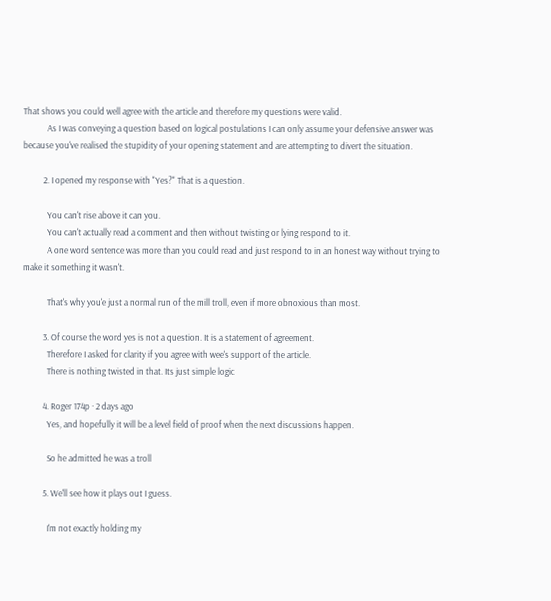That shows you could well agree with the article and therefore my questions were valid.
            As I was conveying a question based on logical postulations I can only assume your defensive answer was because you've realised the stupidity of your opening statement and are attempting to divert the situation.

          2. I opened my response with "Yes?" That is a question.

            You can't rise above it can you.
            You can't actually read a comment and then without twisting or lying respond to it.
            A one word sentence was more than you could read and just respond to in an honest way without trying to make it something it wasn't.

            That's why you'e just a normal run of the mill troll, even if more obnoxious than most.

          3. Of course the word yes is not a question. It is a statement of agreement.
            Therefore I asked for clarity if you agree with wee's support of the article.
            There is nothing twisted in that. Its just simple logic

          4. Roger 174p · 2 days ago
            Yes, and hopefully it will be a level field of proof when the next discussions happen.

            So he admitted he was a troll

          5. We'll see how it plays out I guess.

            I'm not exactly holding my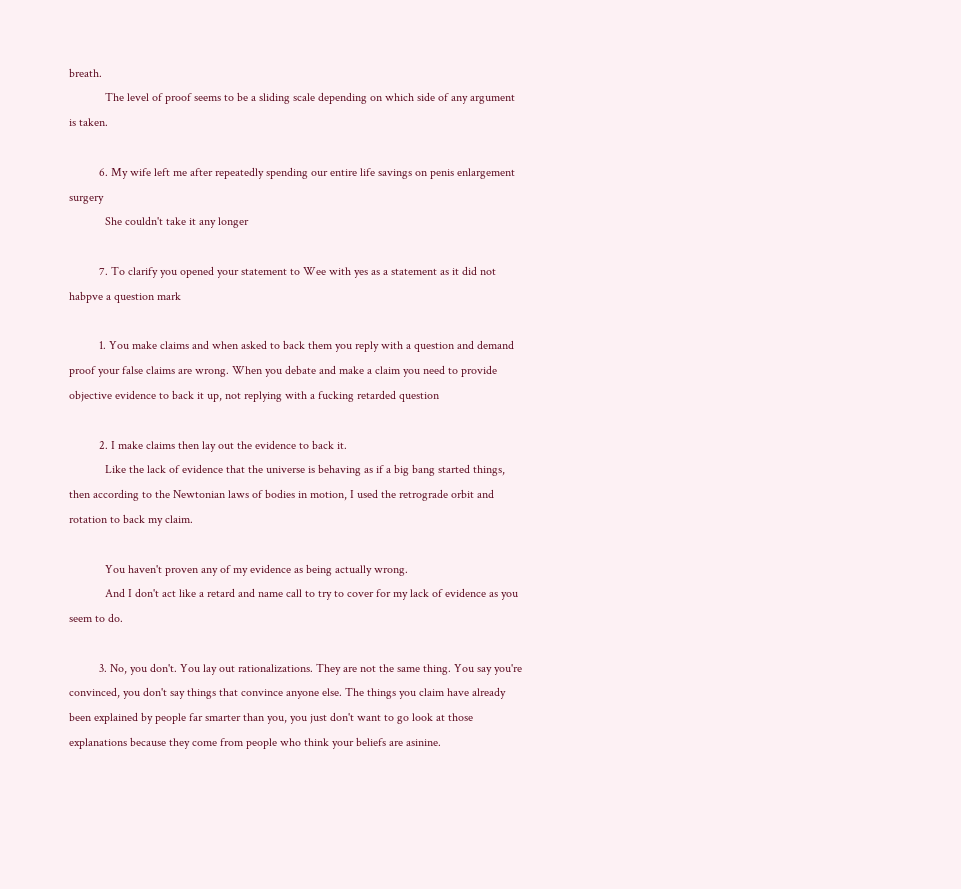breath.
            The level of proof seems to be a sliding scale depending on which side of any argument is taken.

          6. My wife left me after repeatedly spending our entire life savings on penis enlargement surgery
            She couldn't take it any longer

          7. To clarify you opened your statement to Wee with yes as a statement as it did not habpve a question mark

          1. You make claims and when asked to back them you reply with a question and demand proof your false claims are wrong. When you debate and make a claim you need to provide objective evidence to back it up, not replying with a fucking retarded question

          2. I make claims then lay out the evidence to back it.
            Like the lack of evidence that the universe is behaving as if a big bang started things, then according to the Newtonian laws of bodies in motion, I used the retrograde orbit and rotation to back my claim.

            You haven't proven any of my evidence as being actually wrong.
            And I don't act like a retard and name call to try to cover for my lack of evidence as you seem to do.

          3. No, you don't. You lay out rationalizations. They are not the same thing. You say you're convinced, you don't say things that convince anyone else. The things you claim have already been explained by people far smarter than you, you just don't want to go look at those explanations because they come from people who think your beliefs are asinine.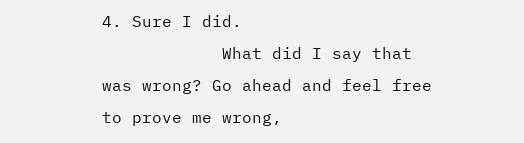4. Sure I did.
            What did I say that was wrong? Go ahead and feel free to prove me wrong,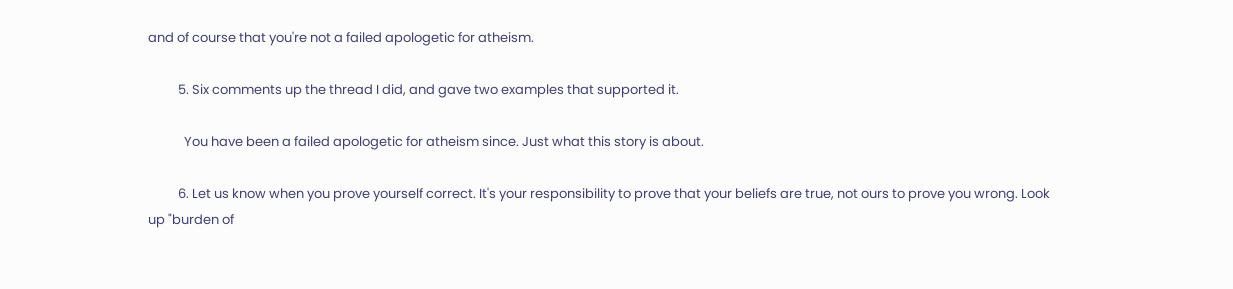and of course that you're not a failed apologetic for atheism.

          5. Six comments up the thread I did, and gave two examples that supported it.

            You have been a failed apologetic for atheism since. Just what this story is about.

          6. Let us know when you prove yourself correct. It's your responsibility to prove that your beliefs are true, not ours to prove you wrong. Look up "burden of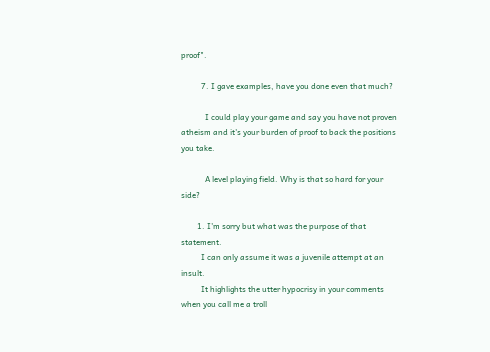proof".

          7. I gave examples, have you done even that much?

            I could play your game and say you have not proven atheism and it's your burden of proof to back the positions you take.

            A level playing field. Why is that so hard for your side?

        1. I'm sorry but what was the purpose of that statement.
          I can only assume it was a juvenile attempt at an insult.
          It highlights the utter hypocrisy in your comments when you call me a troll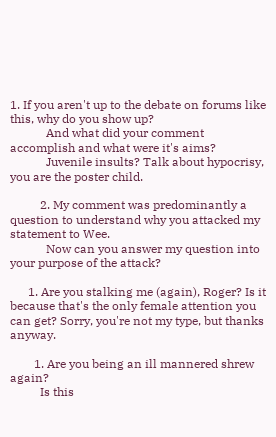1. If you aren't up to the debate on forums like this, why do you show up?
            And what did your comment accomplish and what were it's aims?
            Juvenile insults? Talk about hypocrisy, you are the poster child.

          2. My comment was predominantly a question to understand why you attacked my statement to Wee.
            Now can you answer my question into your purpose of the attack?

      1. Are you stalking me (again), Roger? Is it because that's the only female attention you can get? Sorry, you're not my type, but thanks anyway.

        1. Are you being an ill mannered shrew again?
          Is this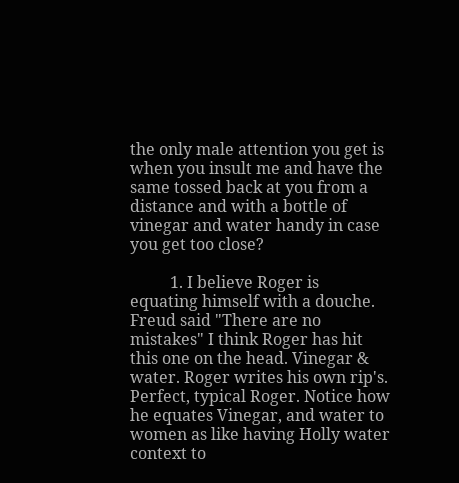the only male attention you get is when you insult me and have the same tossed back at you from a distance and with a bottle of vinegar and water handy in case you get too close?

          1. I believe Roger is equating himself with a douche. Freud said "There are no mistakes" I think Roger has hit this one on the head. Vinegar & water. Roger writes his own rip's. Perfect, typical Roger. Notice how he equates Vinegar, and water to women as like having Holly water context to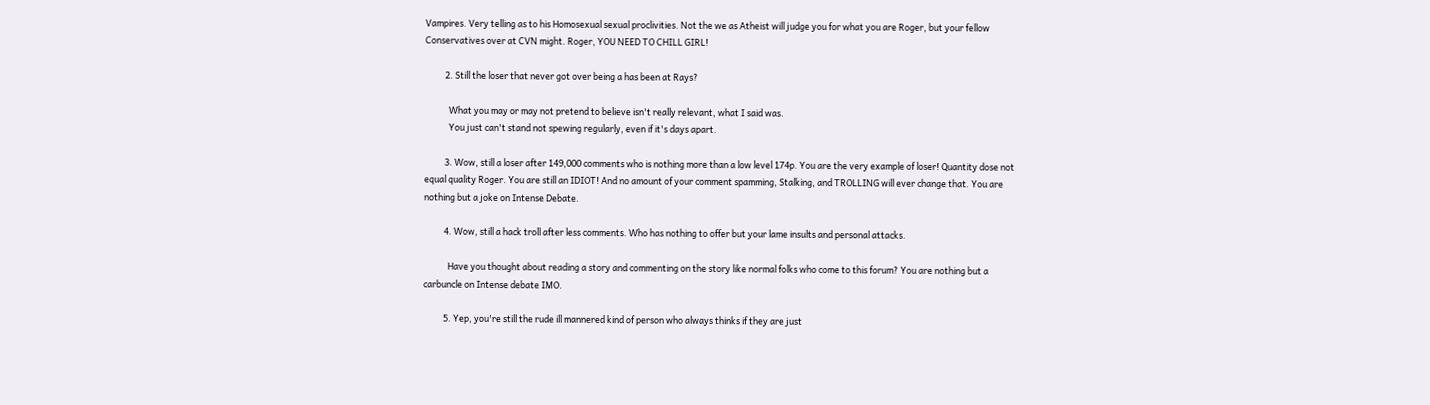Vampires. Very telling as to his Homosexual sexual proclivities. Not the we as Atheist will judge you for what you are Roger, but your fellow Conservatives over at CVN might. Roger, YOU NEED TO CHILL GIRL!

          2. Still the loser that never got over being a has been at Rays?

            What you may or may not pretend to believe isn't really relevant, what I said was.
            You just can't stand not spewing regularly, even if it's days apart.

          3. Wow, still a loser after 149,000 comments who is nothing more than a low level 174p. You are the very example of loser! Quantity dose not equal quality Roger. You are still an IDIOT! And no amount of your comment spamming, Stalking, and TROLLING will ever change that. You are nothing but a joke on Intense Debate.

          4. Wow, still a hack troll after less comments. Who has nothing to offer but your lame insults and personal attacks.

            Have you thought about reading a story and commenting on the story like normal folks who come to this forum? You are nothing but a carbuncle on Intense debate IMO.

          5. Yep, you're still the rude ill mannered kind of person who always thinks if they are just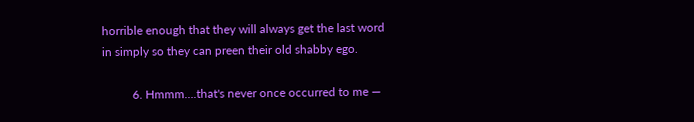horrible enough that they will always get the last word in simply so they can preen their old shabby ego.

          6. Hmmm….that's never once occurred to me —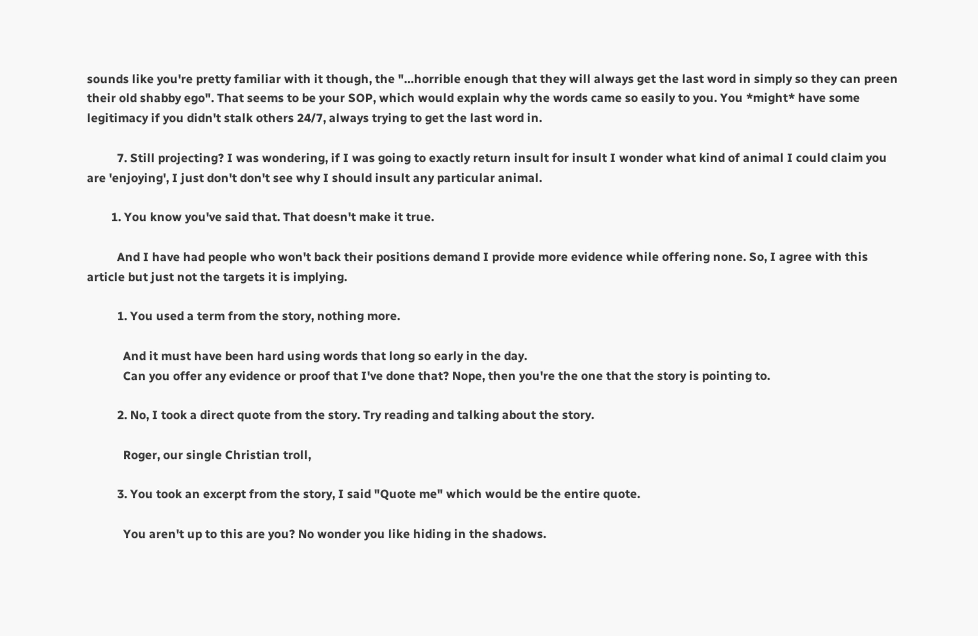sounds like you're pretty familiar with it though, the "…horrible enough that they will always get the last word in simply so they can preen their old shabby ego". That seems to be your SOP, which would explain why the words came so easily to you. You *might* have some legitimacy if you didn't stalk others 24/7, always trying to get the last word in.

          7. Still projecting? I was wondering, if I was going to exactly return insult for insult I wonder what kind of animal I could claim you are 'enjoying', I just don't don't see why I should insult any particular animal.

        1. You know you've said that. That doesn't make it true.

          And I have had people who won't back their positions demand I provide more evidence while offering none. So, I agree with this article but just not the targets it is implying.

          1. You used a term from the story, nothing more.

            And it must have been hard using words that long so early in the day.
            Can you offer any evidence or proof that I've done that? Nope, then you're the one that the story is pointing to.

          2. No, I took a direct quote from the story. Try reading and talking about the story.

            Roger, our single Christian troll,

          3. You took an excerpt from the story, I said "Quote me" which would be the entire quote.

            You aren't up to this are you? No wonder you like hiding in the shadows.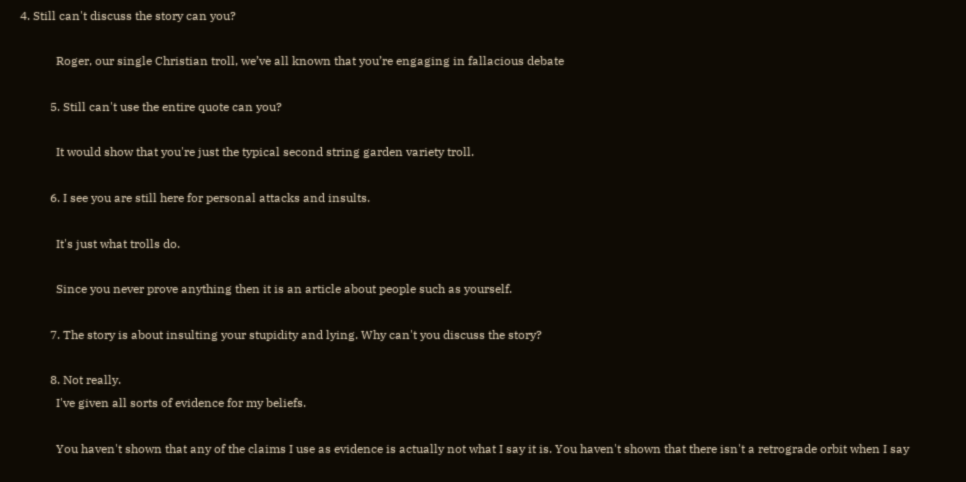4. Still can't discuss the story can you?

            Roger, our single Christian troll, we’ve all known that you’re engaging in fallacious debate

          5. Still can't use the entire quote can you?

            It would show that you're just the typical second string garden variety troll.

          6. I see you are still here for personal attacks and insults.

            It's just what trolls do.

            Since you never prove anything then it is an article about people such as yourself.

          7. The story is about insulting your stupidity and lying. Why can't you discuss the story?

          8. Not really.
            I've given all sorts of evidence for my beliefs.

            You haven't shown that any of the claims I use as evidence is actually not what I say it is. You haven't shown that there isn't a retrograde orbit when I say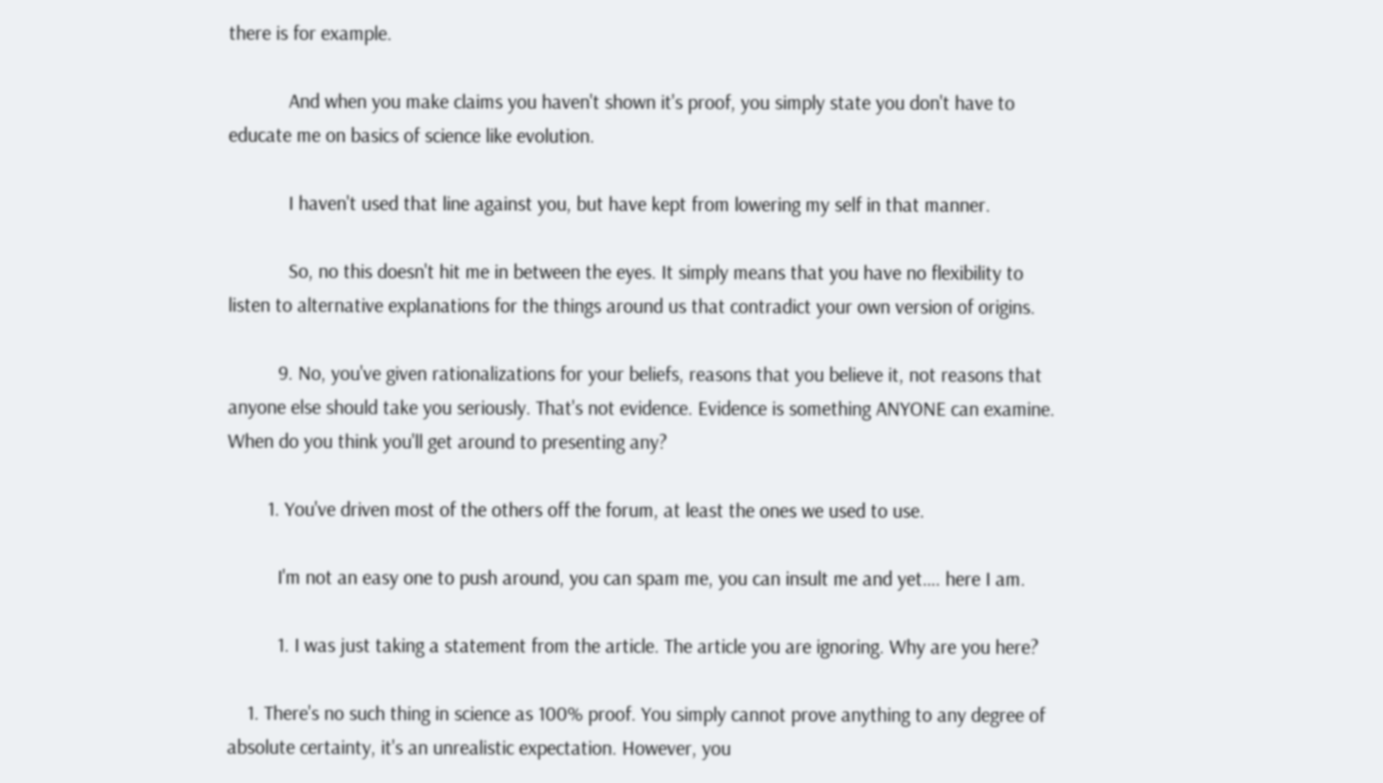there is for example.

            And when you make claims you haven't shown it's proof, you simply state you don't have to educate me on basics of science like evolution.

            I haven't used that line against you, but have kept from lowering my self in that manner.

            So, no this doesn't hit me in between the eyes. It simply means that you have no flexibility to listen to alternative explanations for the things around us that contradict your own version of origins.

          9. No, you've given rationalizations for your beliefs, reasons that you believe it, not reasons that anyone else should take you seriously. That's not evidence. Evidence is something ANYONE can examine. When do you think you'll get around to presenting any?

        1. You've driven most of the others off the forum, at least the ones we used to use.

          I'm not an easy one to push around, you can spam me, you can insult me and yet…. here I am.

          1. I was just taking a statement from the article. The article you are ignoring. Why are you here?

    1. There's no such thing in science as 100% proof. You simply cannot prove anything to any degree of absolute certainty, it's an unrealistic expectation. However, you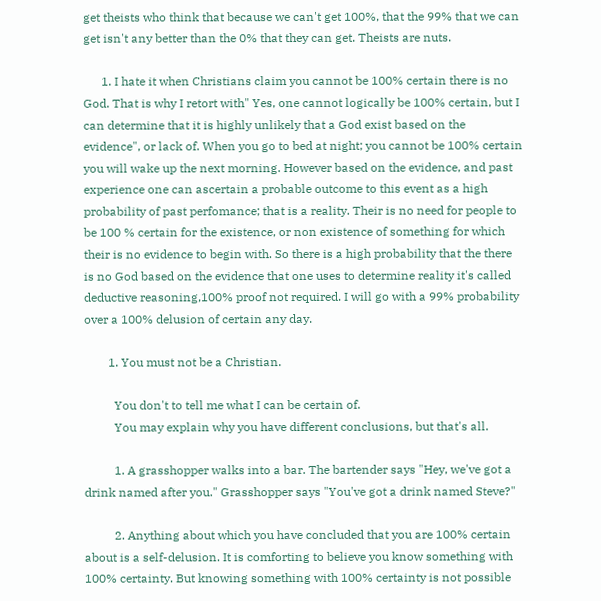get theists who think that because we can't get 100%, that the 99% that we can get isn't any better than the 0% that they can get. Theists are nuts.

      1. I hate it when Christians claim you cannot be 100% certain there is no God. That is why I retort with" Yes, one cannot logically be 100% certain, but I can determine that it is highly unlikely that a God exist based on the evidence", or lack of. When you go to bed at night; you cannot be 100% certain you will wake up the next morning. However based on the evidence, and past experience one can ascertain a probable outcome to this event as a high probability of past perfomance; that is a reality. Their is no need for people to be 100 % certain for the existence, or non existence of something for which their is no evidence to begin with. So there is a high probability that the there is no God based on the evidence that one uses to determine reality it's called deductive reasoning,100% proof not required. I will go with a 99% probability over a 100% delusion of certain any day.

        1. You must not be a Christian.

          You don't to tell me what I can be certain of.
          You may explain why you have different conclusions, but that's all.

          1. A grasshopper walks into a bar. The bartender says "Hey, we've got a drink named after you." Grasshopper says "You've got a drink named Steve?"

          2. Anything about which you have concluded that you are 100% certain about is a self-delusion. It is comforting to believe you know something with 100% certainty. But knowing something with 100% certainty is not possible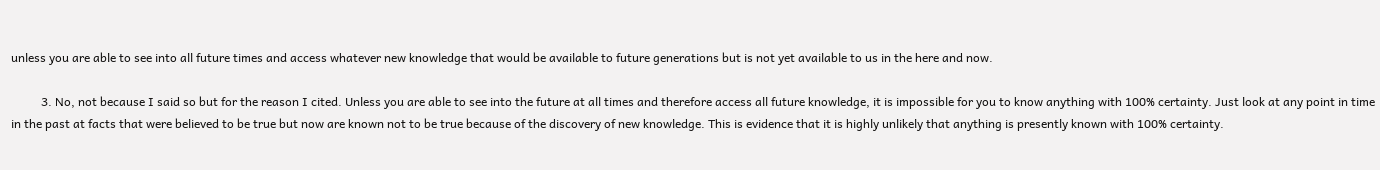unless you are able to see into all future times and access whatever new knowledge that would be available to future generations but is not yet available to us in the here and now.

          3. No, not because I said so but for the reason I cited. Unless you are able to see into the future at all times and therefore access all future knowledge, it is impossible for you to know anything with 100% certainty. Just look at any point in time in the past at facts that were believed to be true but now are known not to be true because of the discovery of new knowledge. This is evidence that it is highly unlikely that anything is presently known with 100% certainty.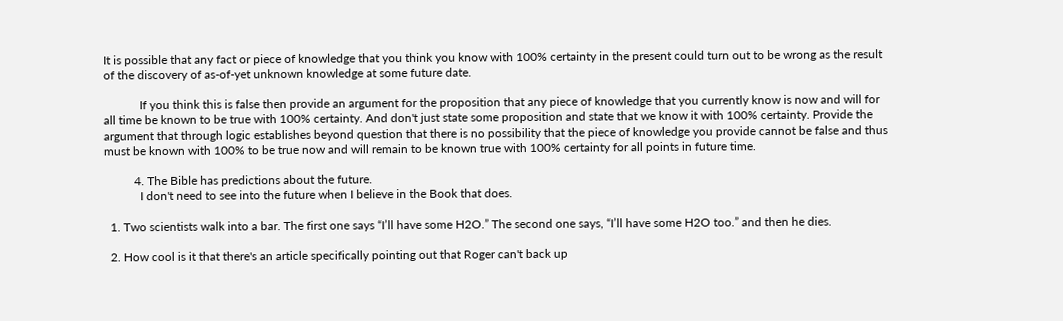It is possible that any fact or piece of knowledge that you think you know with 100% certainty in the present could turn out to be wrong as the result of the discovery of as-of-yet unknown knowledge at some future date.

            If you think this is false then provide an argument for the proposition that any piece of knowledge that you currently know is now and will for all time be known to be true with 100% certainty. And don't just state some proposition and state that we know it with 100% certainty. Provide the argument that through logic establishes beyond question that there is no possibility that the piece of knowledge you provide cannot be false and thus must be known with 100% to be true now and will remain to be known true with 100% certainty for all points in future time.

          4. The Bible has predictions about the future.
            I don't need to see into the future when I believe in the Book that does.

  1. Two scientists walk into a bar. The first one says “I’ll have some H2O.” The second one says, “I’ll have some H2O too.” and then he dies.

  2. How cool is it that there's an article specifically pointing out that Roger can't back up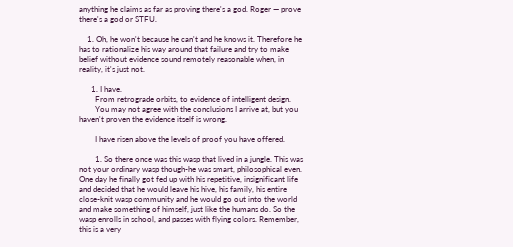anything he claims as far as proving there's a god. Roger — prove there's a god or STFU.

    1. Oh, he won't because he can't and he knows it. Therefore he has to rationalize his way around that failure and try to make belief without evidence sound remotely reasonable when, in reality, it's just not.

      1. I have.
        From retrograde orbits, to evidence of intelligent design.
        You may not agree with the conclusions I arrive at, but you haven't proven the evidence itself is wrong.

        I have risen above the levels of proof you have offered.

        1. So there once was this wasp that lived in a jungle. This was not your ordinary wasp though-he was smart, philosophical even. One day he finally got fed up with his repetitive, insignificant life and decided that he would leave his hive, his family, his entire close-knit wasp community and he would go out into the world and make something of himself, just like the humans do. So the wasp enrolls in school, and passes with flying colors. Remember, this is a very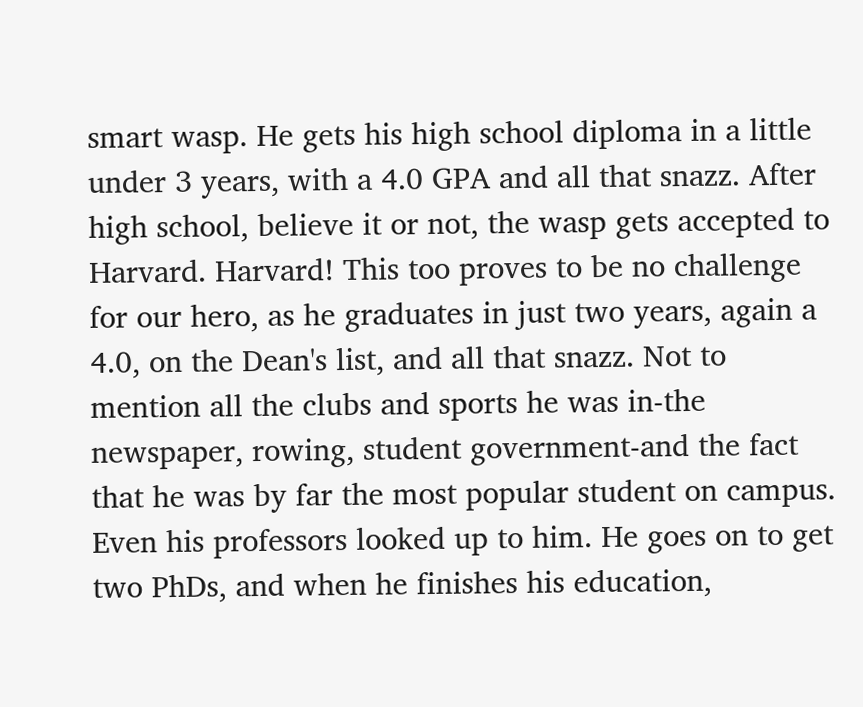smart wasp. He gets his high school diploma in a little under 3 years, with a 4.0 GPA and all that snazz. After high school, believe it or not, the wasp gets accepted to Harvard. Harvard! This too proves to be no challenge for our hero, as he graduates in just two years, again a 4.0, on the Dean's list, and all that snazz. Not to mention all the clubs and sports he was in-the newspaper, rowing, student government-and the fact that he was by far the most popular student on campus. Even his professors looked up to him. He goes on to get two PhDs, and when he finishes his education,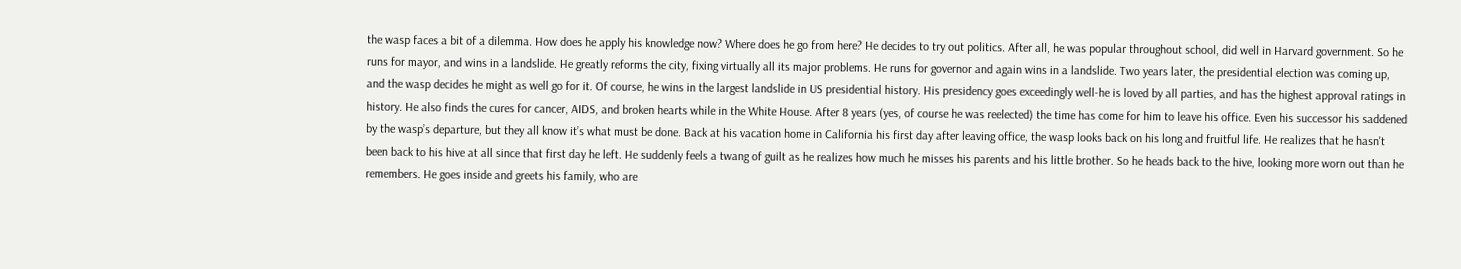the wasp faces a bit of a dilemma. How does he apply his knowledge now? Where does he go from here? He decides to try out politics. After all, he was popular throughout school, did well in Harvard government. So he runs for mayor, and wins in a landslide. He greatly reforms the city, fixing virtually all its major problems. He runs for governor and again wins in a landslide. Two years later, the presidential election was coming up, and the wasp decides he might as well go for it. Of course, he wins in the largest landslide in US presidential history. His presidency goes exceedingly well-he is loved by all parties, and has the highest approval ratings in history. He also finds the cures for cancer, AIDS, and broken hearts while in the White House. After 8 years (yes, of course he was reelected) the time has come for him to leave his office. Even his successor his saddened by the wasp’s departure, but they all know it’s what must be done. Back at his vacation home in California his first day after leaving office, the wasp looks back on his long and fruitful life. He realizes that he hasn't been back to his hive at all since that first day he left. He suddenly feels a twang of guilt as he realizes how much he misses his parents and his little brother. So he heads back to the hive, looking more worn out than he remembers. He goes inside and greets his family, who are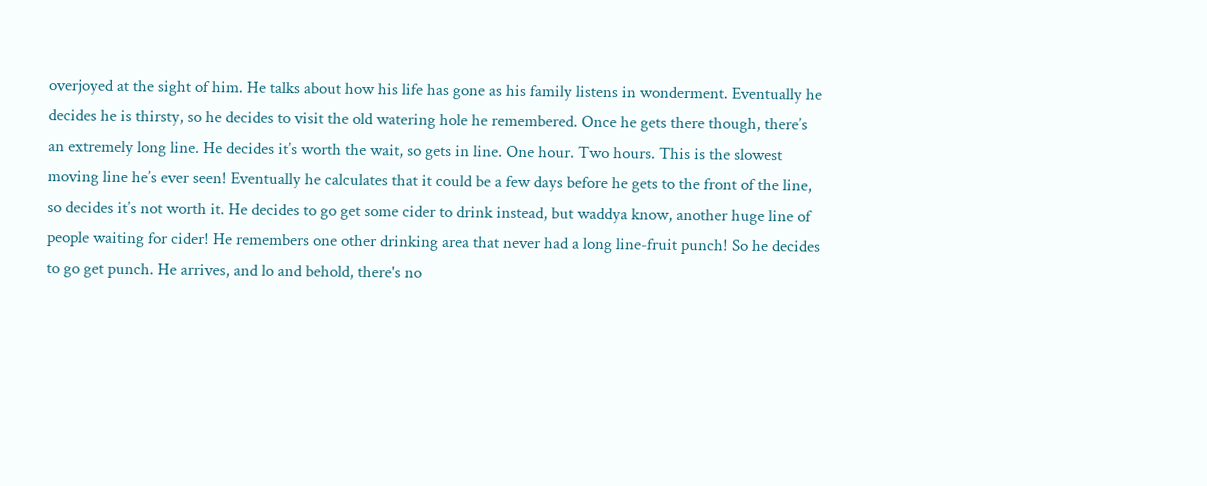overjoyed at the sight of him. He talks about how his life has gone as his family listens in wonderment. Eventually he decides he is thirsty, so he decides to visit the old watering hole he remembered. Once he gets there though, there’s an extremely long line. He decides it’s worth the wait, so gets in line. One hour. Two hours. This is the slowest moving line he’s ever seen! Eventually he calculates that it could be a few days before he gets to the front of the line, so decides it’s not worth it. He decides to go get some cider to drink instead, but waddya know, another huge line of people waiting for cider! He remembers one other drinking area that never had a long line-fruit punch! So he decides to go get punch. He arrives, and lo and behold, there's no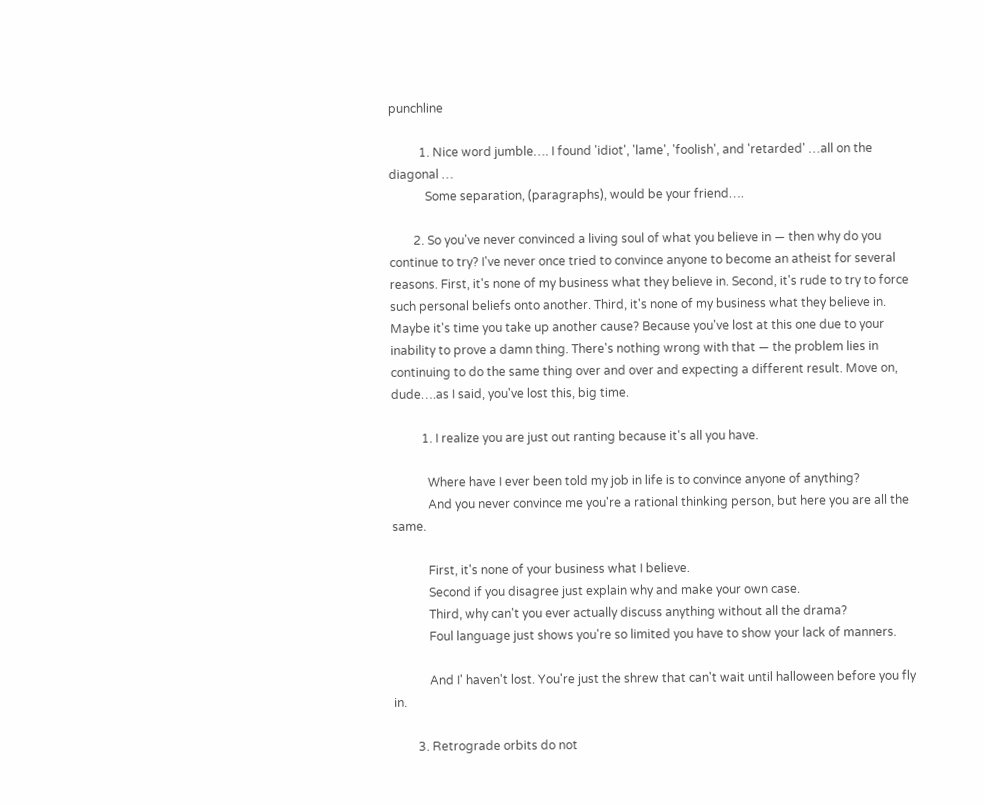punchline

          1. Nice word jumble…. I found 'idiot', 'lame', 'foolish', and 'retarded' …all on the diagonal …
            Some separation, (paragraphs), would be your friend….

        2. So you've never convinced a living soul of what you believe in — then why do you continue to try? I've never once tried to convince anyone to become an atheist for several reasons. First, it's none of my business what they believe in. Second, it's rude to try to force such personal beliefs onto another. Third, it's none of my business what they believe in. Maybe it's time you take up another cause? Because you've lost at this one due to your inability to prove a damn thing. There's nothing wrong with that — the problem lies in continuing to do the same thing over and over and expecting a different result. Move on, dude….as I said, you've lost this, big time.

          1. I realize you are just out ranting because it's all you have.

            Where have I ever been told my job in life is to convince anyone of anything?
            And you never convince me you're a rational thinking person, but here you are all the same.

            First, it's none of your business what I believe.
            Second if you disagree just explain why and make your own case.
            Third, why can't you ever actually discuss anything without all the drama?
            Foul language just shows you're so limited you have to show your lack of manners.

            And I' haven't lost. You're just the shrew that can't wait until halloween before you fly in.

        3. Retrograde orbits do not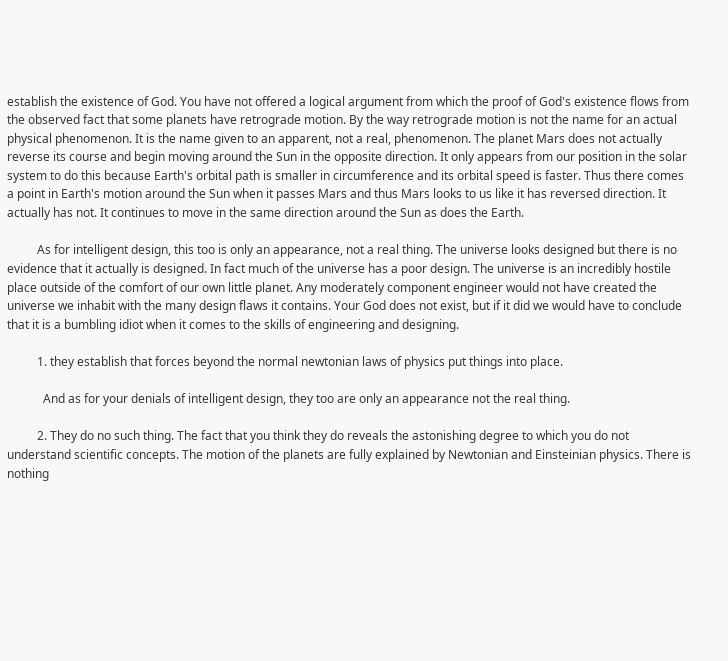establish the existence of God. You have not offered a logical argument from which the proof of God's existence flows from the observed fact that some planets have retrograde motion. By the way retrograde motion is not the name for an actual physical phenomenon. It is the name given to an apparent, not a real, phenomenon. The planet Mars does not actually reverse its course and begin moving around the Sun in the opposite direction. It only appears from our position in the solar system to do this because Earth's orbital path is smaller in circumference and its orbital speed is faster. Thus there comes a point in Earth's motion around the Sun when it passes Mars and thus Mars looks to us like it has reversed direction. It actually has not. It continues to move in the same direction around the Sun as does the Earth.

          As for intelligent design, this too is only an appearance, not a real thing. The universe looks designed but there is no evidence that it actually is designed. In fact much of the universe has a poor design. The universe is an incredibly hostile place outside of the comfort of our own little planet. Any moderately component engineer would not have created the universe we inhabit with the many design flaws it contains. Your God does not exist, but if it did we would have to conclude that it is a bumbling idiot when it comes to the skills of engineering and designing.

          1. they establish that forces beyond the normal newtonian laws of physics put things into place.

            And as for your denials of intelligent design, they too are only an appearance not the real thing.

          2. They do no such thing. The fact that you think they do reveals the astonishing degree to which you do not understand scientific concepts. The motion of the planets are fully explained by Newtonian and Einsteinian physics. There is nothing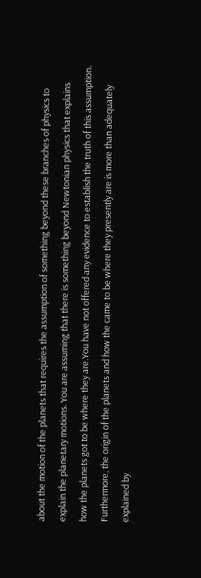about the motion of the planets that requires the assumption of something beyond these branches of physics to explain the planetary motions. You are assuming that there is something beyond Newtonian physics that explains how the planets got to be where they are.You have not offered any evidence to establish the truth of this assumption. Furthermore, the origin of the planets and how the came to be where they presently are is more than adequately explained by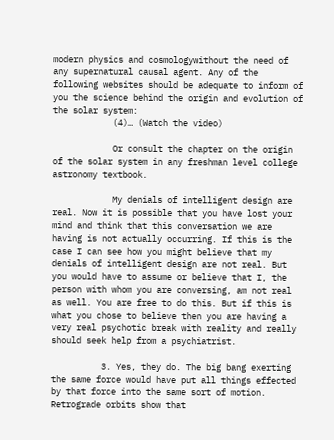modern physics and cosmologywithout the need of any supernatural causal agent. Any of the following websites should be adequate to inform of you the science behind the origin and evolution of the solar system:
            (4)… (Watch the video)

            Or consult the chapter on the origin of the solar system in any freshman level college astronomy textbook.

            My denials of intelligent design are real. Now it is possible that you have lost your mind and think that this conversation we are having is not actually occurring. If this is the case I can see how you might believe that my denials of intelligent design are not real. But you would have to assume or believe that I, the person with whom you are conversing, am not real as well. You are free to do this. But if this is what you chose to believe then you are having a very real psychotic break with reality and really should seek help from a psychiatrist.

          3. Yes, they do. The big bang exerting the same force would have put all things effected by that force into the same sort of motion. Retrograde orbits show that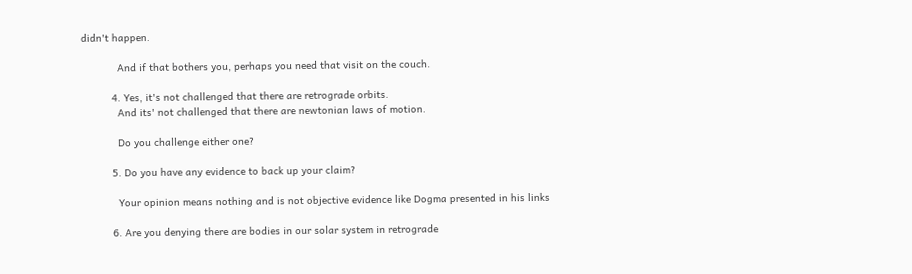didn't happen.

            And if that bothers you, perhaps you need that visit on the couch.

          4. Yes, it's not challenged that there are retrograde orbits.
            And its' not challenged that there are newtonian laws of motion.

            Do you challenge either one?

          5. Do you have any evidence to back up your claim?

            Your opinion means nothing and is not objective evidence like Dogma presented in his links

          6. Are you denying there are bodies in our solar system in retrograde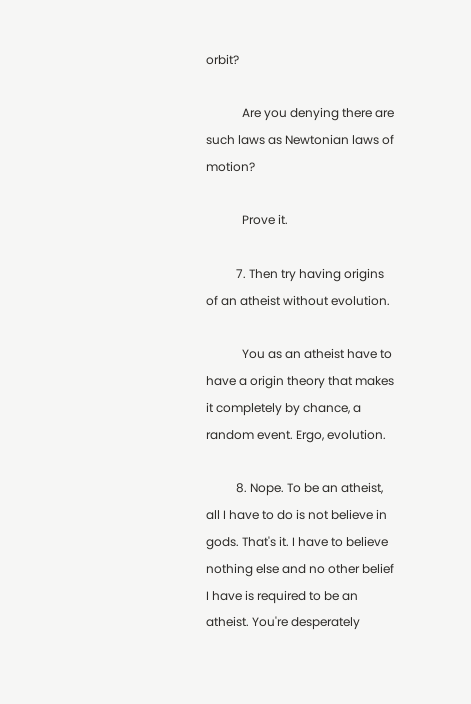orbit?

            Are you denying there are such laws as Newtonian laws of motion?

            Prove it.

          7. Then try having origins of an atheist without evolution.

            You as an atheist have to have a origin theory that makes it completely by chance, a random event. Ergo, evolution.

          8. Nope. To be an atheist, all I have to do is not believe in gods. That's it. I have to believe nothing else and no other belief I have is required to be an atheist. You're desperately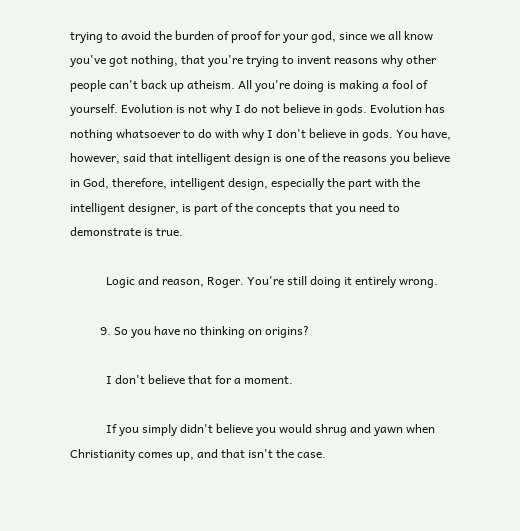trying to avoid the burden of proof for your god, since we all know you've got nothing, that you're trying to invent reasons why other people can't back up atheism. All you're doing is making a fool of yourself. Evolution is not why I do not believe in gods. Evolution has nothing whatsoever to do with why I don't believe in gods. You have, however, said that intelligent design is one of the reasons you believe in God, therefore, intelligent design, especially the part with the intelligent designer, is part of the concepts that you need to demonstrate is true.

            Logic and reason, Roger. You're still doing it entirely wrong.

          9. So you have no thinking on origins?

            I don't believe that for a moment.

            If you simply didn't believe you would shrug and yawn when Christianity comes up, and that isn't the case.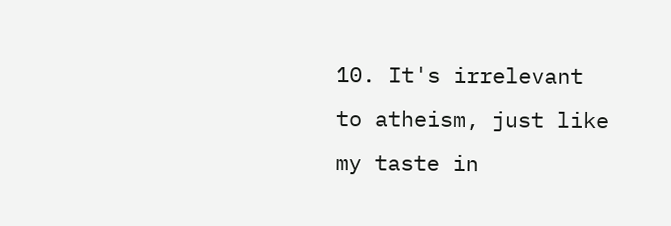10. It's irrelevant to atheism, just like my taste in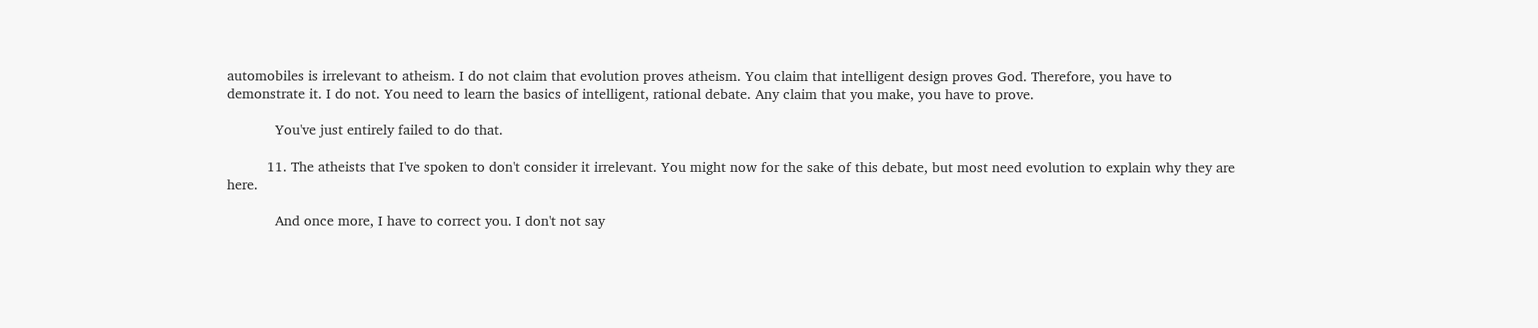automobiles is irrelevant to atheism. I do not claim that evolution proves atheism. You claim that intelligent design proves God. Therefore, you have to demonstrate it. I do not. You need to learn the basics of intelligent, rational debate. Any claim that you make, you have to prove.

            You've just entirely failed to do that.

          11. The atheists that I've spoken to don't consider it irrelevant. You might now for the sake of this debate, but most need evolution to explain why they are here.

            And once more, I have to correct you. I don't not say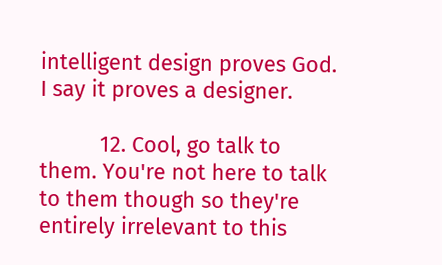intelligent design proves God. I say it proves a designer.

          12. Cool, go talk to them. You're not here to talk to them though so they're entirely irrelevant to this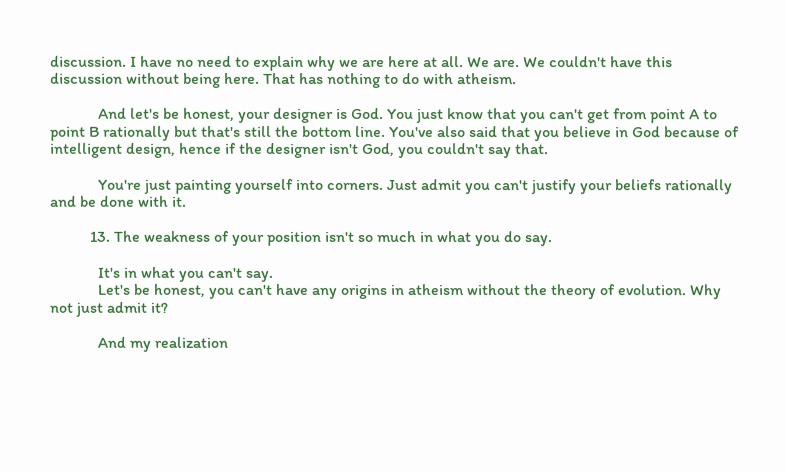discussion. I have no need to explain why we are here at all. We are. We couldn't have this discussion without being here. That has nothing to do with atheism.

            And let's be honest, your designer is God. You just know that you can't get from point A to point B rationally but that's still the bottom line. You've also said that you believe in God because of intelligent design, hence if the designer isn't God, you couldn't say that.

            You're just painting yourself into corners. Just admit you can't justify your beliefs rationally and be done with it.

          13. The weakness of your position isn't so much in what you do say.

            It's in what you can't say.
            Let's be honest, you can't have any origins in atheism without the theory of evolution. Why not just admit it?

            And my realization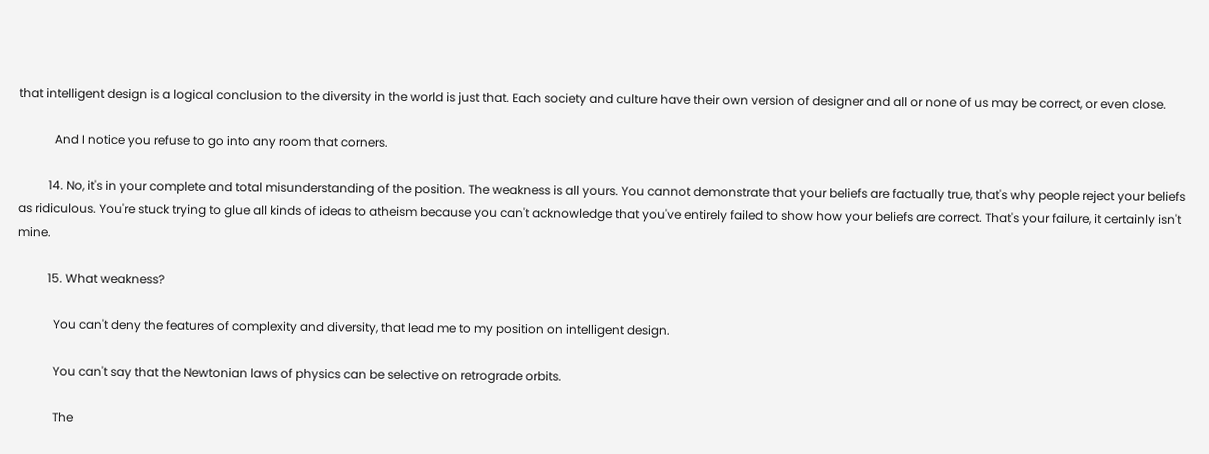that intelligent design is a logical conclusion to the diversity in the world is just that. Each society and culture have their own version of designer and all or none of us may be correct, or even close.

            And I notice you refuse to go into any room that corners.

          14. No, it's in your complete and total misunderstanding of the position. The weakness is all yours. You cannot demonstrate that your beliefs are factually true, that's why people reject your beliefs as ridiculous. You're stuck trying to glue all kinds of ideas to atheism because you can't acknowledge that you've entirely failed to show how your beliefs are correct. That's your failure, it certainly isn't mine.

          15. What weakness?

            You can't deny the features of complexity and diversity, that lead me to my position on intelligent design.

            You can't say that the Newtonian laws of physics can be selective on retrograde orbits.

            The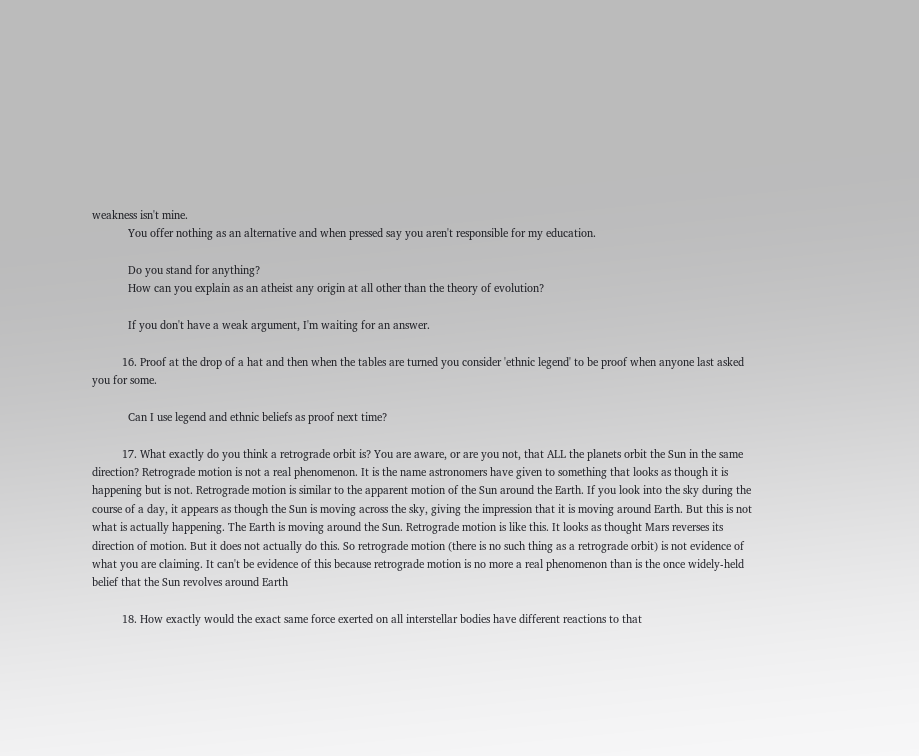weakness isn't mine.
            You offer nothing as an alternative and when pressed say you aren't responsible for my education.

            Do you stand for anything?
            How can you explain as an atheist any origin at all other than the theory of evolution?

            If you don't have a weak argument, I'm waiting for an answer.

          16. Proof at the drop of a hat and then when the tables are turned you consider 'ethnic legend' to be proof when anyone last asked you for some.

            Can I use legend and ethnic beliefs as proof next time?

          17. What exactly do you think a retrograde orbit is? You are aware, or are you not, that ALL the planets orbit the Sun in the same direction? Retrograde motion is not a real phenomenon. It is the name astronomers have given to something that looks as though it is happening but is not. Retrograde motion is similar to the apparent motion of the Sun around the Earth. If you look into the sky during the course of a day, it appears as though the Sun is moving across the sky, giving the impression that it is moving around Earth. But this is not what is actually happening. The Earth is moving around the Sun. Retrograde motion is like this. It looks as thought Mars reverses its direction of motion. But it does not actually do this. So retrograde motion (there is no such thing as a retrograde orbit) is not evidence of what you are claiming. It can't be evidence of this because retrograde motion is no more a real phenomenon than is the once widely-held belief that the Sun revolves around Earth

          18. How exactly would the exact same force exerted on all interstellar bodies have different reactions to that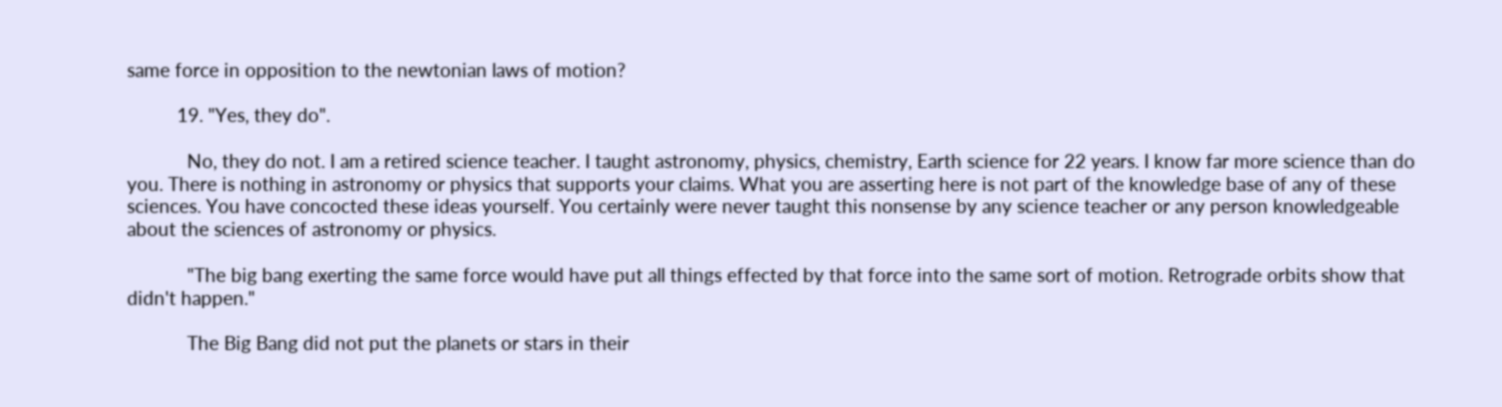same force in opposition to the newtonian laws of motion?

          19. "Yes, they do".

            No, they do not. I am a retired science teacher. I taught astronomy, physics, chemistry, Earth science for 22 years. I know far more science than do you. There is nothing in astronomy or physics that supports your claims. What you are asserting here is not part of the knowledge base of any of these sciences. You have concocted these ideas yourself. You certainly were never taught this nonsense by any science teacher or any person knowledgeable about the sciences of astronomy or physics.

            "The big bang exerting the same force would have put all things effected by that force into the same sort of motion. Retrograde orbits show that didn't happen."

            The Big Bang did not put the planets or stars in their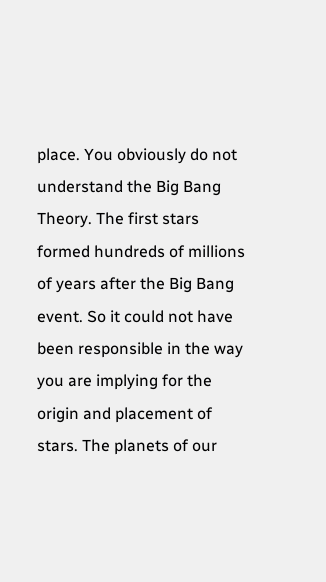place. You obviously do not understand the Big Bang Theory. The first stars formed hundreds of millions of years after the Big Bang event. So it could not have been responsible in the way you are implying for the origin and placement of stars. The planets of our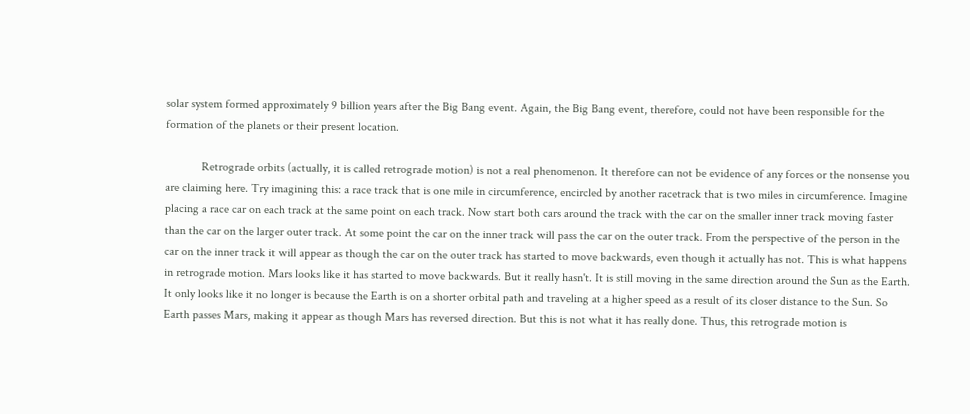solar system formed approximately 9 billion years after the Big Bang event. Again, the Big Bang event, therefore, could not have been responsible for the formation of the planets or their present location.

            Retrograde orbits (actually, it is called retrograde motion) is not a real phenomenon. It therefore can not be evidence of any forces or the nonsense you are claiming here. Try imagining this: a race track that is one mile in circumference, encircled by another racetrack that is two miles in circumference. Imagine placing a race car on each track at the same point on each track. Now start both cars around the track with the car on the smaller inner track moving faster than the car on the larger outer track. At some point the car on the inner track will pass the car on the outer track. From the perspective of the person in the car on the inner track it will appear as though the car on the outer track has started to move backwards, even though it actually has not. This is what happens in retrograde motion. Mars looks like it has started to move backwards. But it really hasn't. It is still moving in the same direction around the Sun as the Earth. It only looks like it no longer is because the Earth is on a shorter orbital path and traveling at a higher speed as a result of its closer distance to the Sun. So Earth passes Mars, making it appear as though Mars has reversed direction. But this is not what it has really done. Thus, this retrograde motion is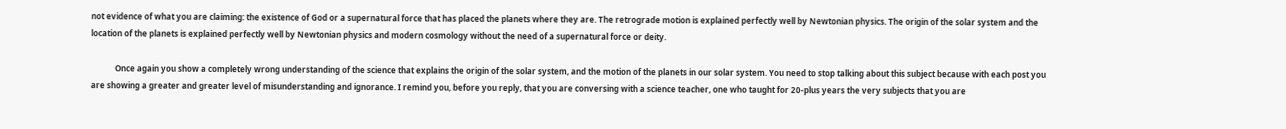not evidence of what you are claiming: the existence of God or a supernatural force that has placed the planets where they are. The retrograde motion is explained perfectly well by Newtonian physics. The origin of the solar system and the location of the planets is explained perfectly well by Newtonian physics and modern cosmology without the need of a supernatural force or deity.

            Once again you show a completely wrong understanding of the science that explains the origin of the solar system, and the motion of the planets in our solar system. You need to stop talking about this subject because with each post you are showing a greater and greater level of misunderstanding and ignorance. I remind you, before you reply, that you are conversing with a science teacher, one who taught for 20-plus years the very subjects that you are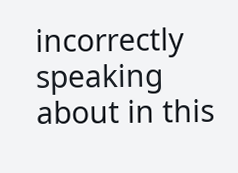incorrectly speaking about in this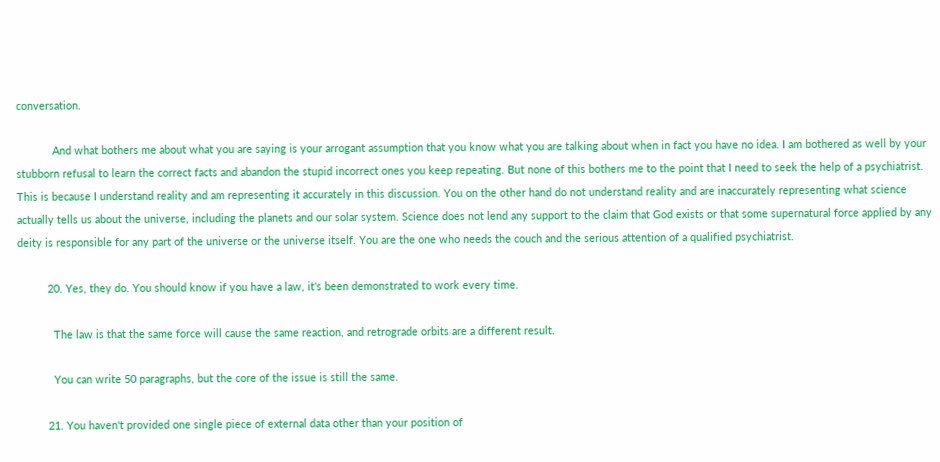conversation.

            And what bothers me about what you are saying is your arrogant assumption that you know what you are talking about when in fact you have no idea. I am bothered as well by your stubborn refusal to learn the correct facts and abandon the stupid incorrect ones you keep repeating. But none of this bothers me to the point that I need to seek the help of a psychiatrist. This is because I understand reality and am representing it accurately in this discussion. You on the other hand do not understand reality and are inaccurately representing what science actually tells us about the universe, including the planets and our solar system. Science does not lend any support to the claim that God exists or that some supernatural force applied by any deity is responsible for any part of the universe or the universe itself. You are the one who needs the couch and the serious attention of a qualified psychiatrist.

          20. Yes, they do. You should know if you have a law, it's been demonstrated to work every time.

            The law is that the same force will cause the same reaction, and retrograde orbits are a different result.

            You can write 50 paragraphs, but the core of the issue is still the same.

          21. You haven't provided one single piece of external data other than your position of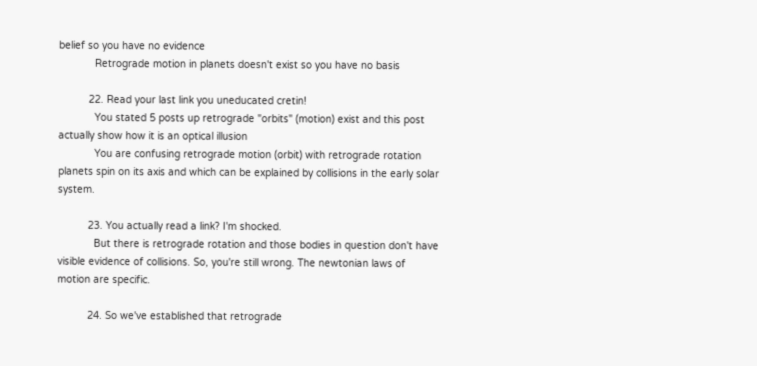belief so you have no evidence
            Retrograde motion in planets doesn't exist so you have no basis

          22. Read your last link you uneducated cretin!
            You stated 5 posts up retrograde "orbits" (motion) exist and this post actually show how it is an optical illusion
            You are confusing retrograde motion (orbit) with retrograde rotation planets spin on its axis and which can be explained by collisions in the early solar system.

          23. You actually read a link? I'm shocked.
            But there is retrograde rotation and those bodies in question don't have visible evidence of collisions. So, you're still wrong. The newtonian laws of motion are specific.

          24. So we've established that retrograde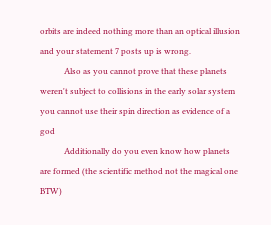orbits are indeed nothing more than an optical illusion and your statement 7 posts up is wrong.
            Also as you cannot prove that these planets weren't subject to collisions in the early solar system you cannot use their spin direction as evidence of a god
            Additionally do you even know how planets are formed (the scientific method not the magical one BTW)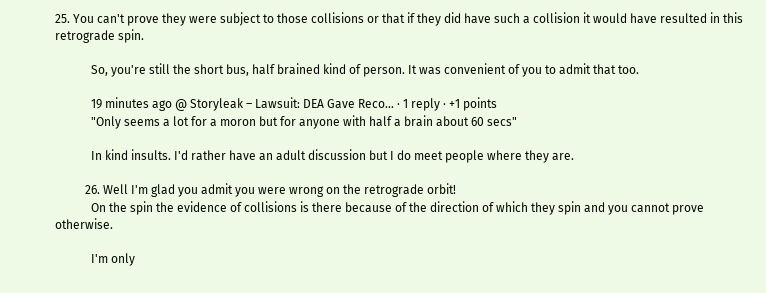25. You can't prove they were subject to those collisions or that if they did have such a collision it would have resulted in this retrograde spin.

            So, you're still the short bus, half brained kind of person. It was convenient of you to admit that too.

            19 minutes ago @ Storyleak – Lawsuit: DEA Gave Reco… · 1 reply · +1 points
            "Only seems a lot for a moron but for anyone with half a brain about 60 secs"

            In kind insults. I'd rather have an adult discussion but I do meet people where they are.

          26. Well I'm glad you admit you were wrong on the retrograde orbit!
            On the spin the evidence of collisions is there because of the direction of which they spin and you cannot prove otherwise.

            I'm only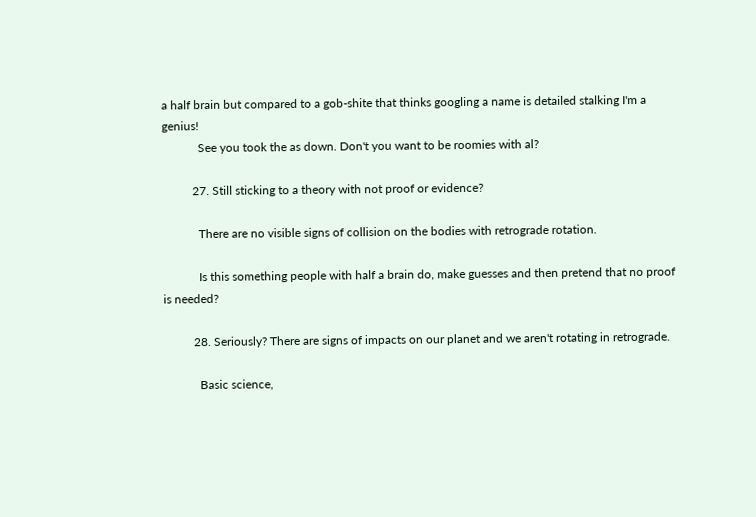a half brain but compared to a gob-shite that thinks googling a name is detailed stalking I'm a genius!
            See you took the as down. Don't you want to be roomies with al?

          27. Still sticking to a theory with not proof or evidence?

            There are no visible signs of collision on the bodies with retrograde rotation.

            Is this something people with half a brain do, make guesses and then pretend that no proof is needed?

          28. Seriously? There are signs of impacts on our planet and we aren't rotating in retrograde.

            Basic science,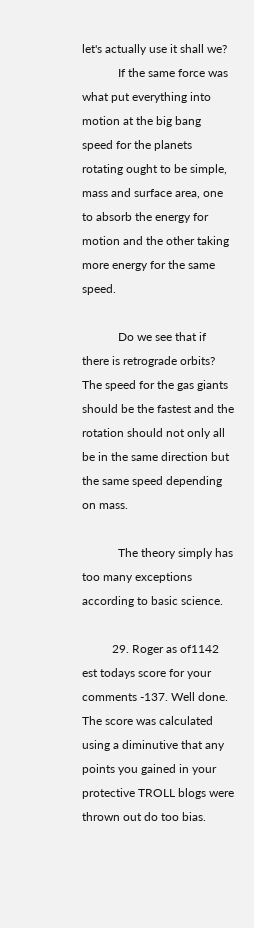let's actually use it shall we?
            If the same force was what put everything into motion at the big bang speed for the planets rotating ought to be simple, mass and surface area, one to absorb the energy for motion and the other taking more energy for the same speed.

            Do we see that if there is retrograde orbits? The speed for the gas giants should be the fastest and the rotation should not only all be in the same direction but the same speed depending on mass.

            The theory simply has too many exceptions according to basic science.

          29. Roger as of1142 est todays score for your comments -137. Well done. The score was calculated using a diminutive that any points you gained in your protective TROLL blogs were thrown out do too bias.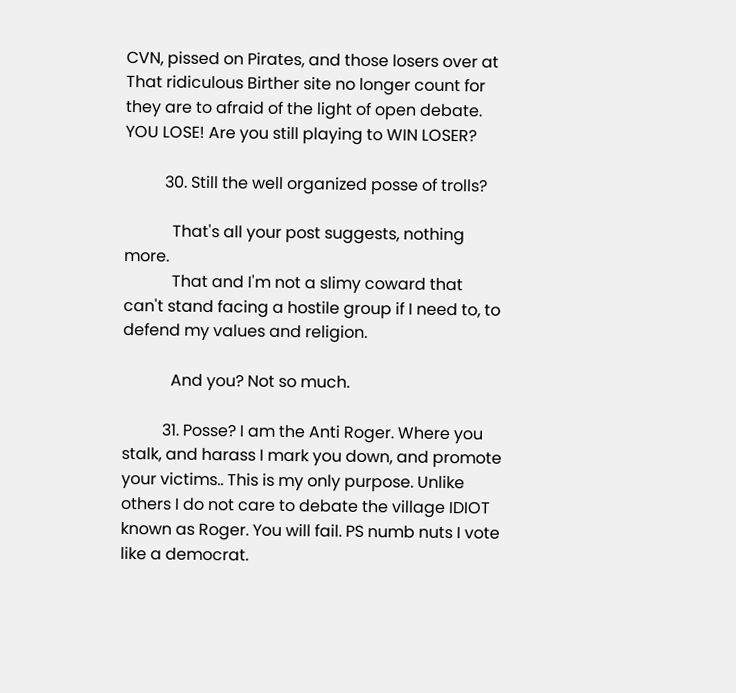CVN, pissed on Pirates, and those losers over at That ridiculous Birther site no longer count for they are to afraid of the light of open debate. YOU LOSE! Are you still playing to WIN LOSER?

          30. Still the well organized posse of trolls?

            That's all your post suggests, nothing more.
            That and I'm not a slimy coward that can't stand facing a hostile group if I need to, to defend my values and religion.

            And you? Not so much.

          31. Posse? I am the Anti Roger. Where you stalk, and harass I mark you down, and promote your victims.. This is my only purpose. Unlike others I do not care to debate the village IDIOT known as Roger. You will fail. PS numb nuts I vote like a democrat.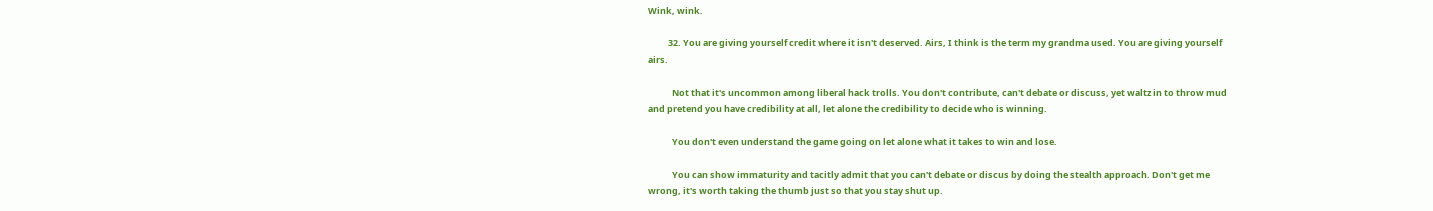Wink, wink.

          32. You are giving yourself credit where it isn't deserved. Airs, I think is the term my grandma used. You are giving yourself airs.

            Not that it's uncommon among liberal hack trolls. You don't contribute, can't debate or discuss, yet waltz in to throw mud and pretend you have credibility at all, let alone the credibility to decide who is winning.

            You don't even understand the game going on let alone what it takes to win and lose.

            You can show immaturity and tacitly admit that you can't debate or discus by doing the stealth approach. Don't get me wrong, it's worth taking the thumb just so that you stay shut up.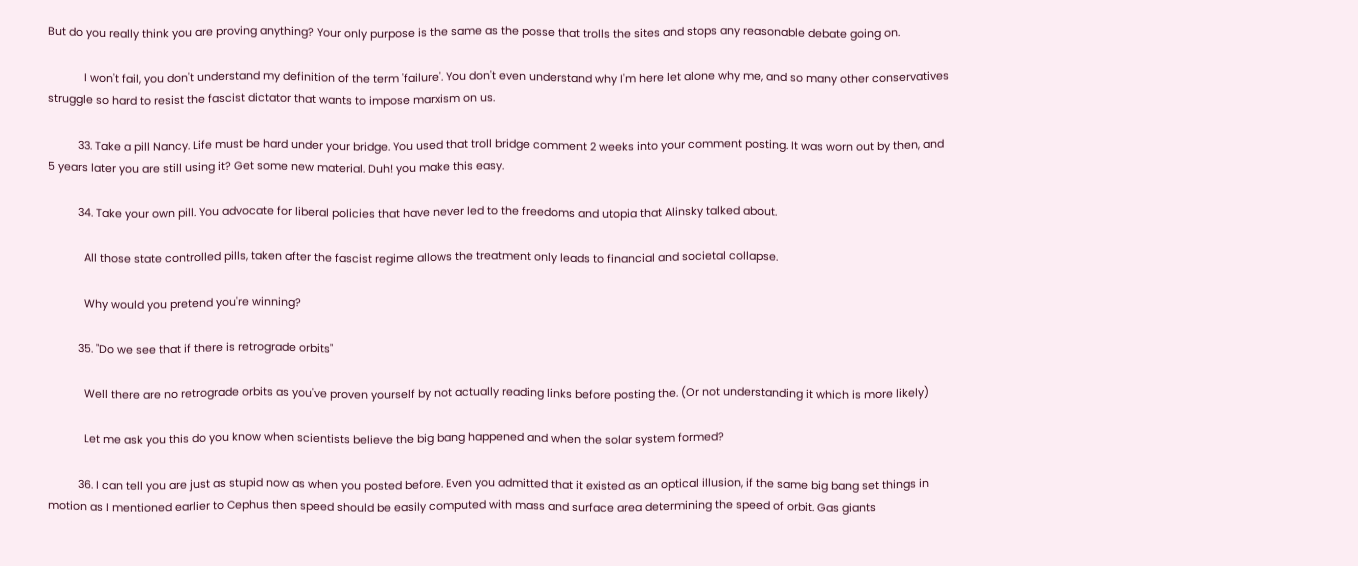But do you really think you are proving anything? Your only purpose is the same as the posse that trolls the sites and stops any reasonable debate going on.

            I won't fail, you don't understand my definition of the term 'failure'. You don't even understand why I'm here let alone why me, and so many other conservatives struggle so hard to resist the fascist dictator that wants to impose marxism on us.

          33. Take a pill Nancy. Life must be hard under your bridge. You used that troll bridge comment 2 weeks into your comment posting. It was worn out by then, and 5 years later you are still using it? Get some new material. Duh! you make this easy.

          34. Take your own pill. You advocate for liberal policies that have never led to the freedoms and utopia that Alinsky talked about.

            All those state controlled pills, taken after the fascist regime allows the treatment only leads to financial and societal collapse.

            Why would you pretend you're winning?

          35. "Do we see that if there is retrograde orbits"

            Well there are no retrograde orbits as you've proven yourself by not actually reading links before posting the. (Or not understanding it which is more likely)

            Let me ask you this do you know when scientists believe the big bang happened and when the solar system formed?

          36. I can tell you are just as stupid now as when you posted before. Even you admitted that it existed as an optical illusion, if the same big bang set things in motion as I mentioned earlier to Cephus then speed should be easily computed with mass and surface area determining the speed of orbit. Gas giants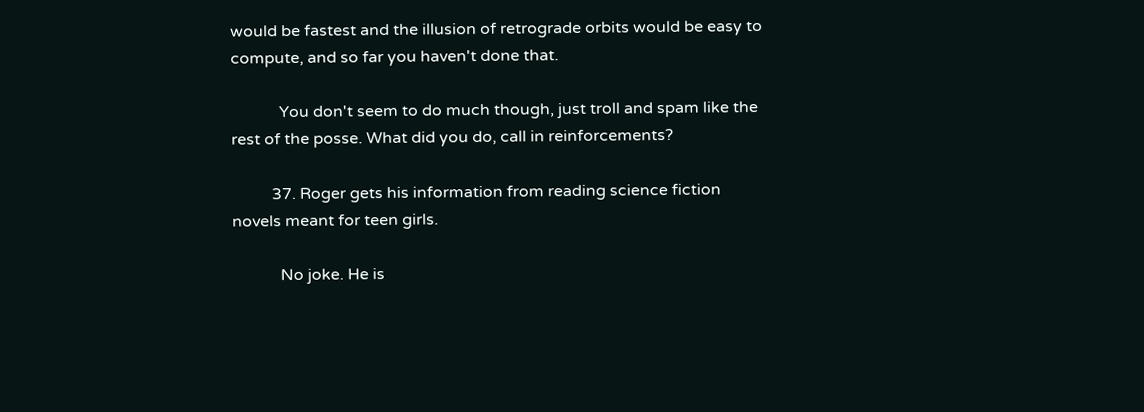would be fastest and the illusion of retrograde orbits would be easy to compute, and so far you haven't done that.

            You don't seem to do much though, just troll and spam like the rest of the posse. What did you do, call in reinforcements?

          37. Roger gets his information from reading science fiction novels meant for teen girls.

            No joke. He is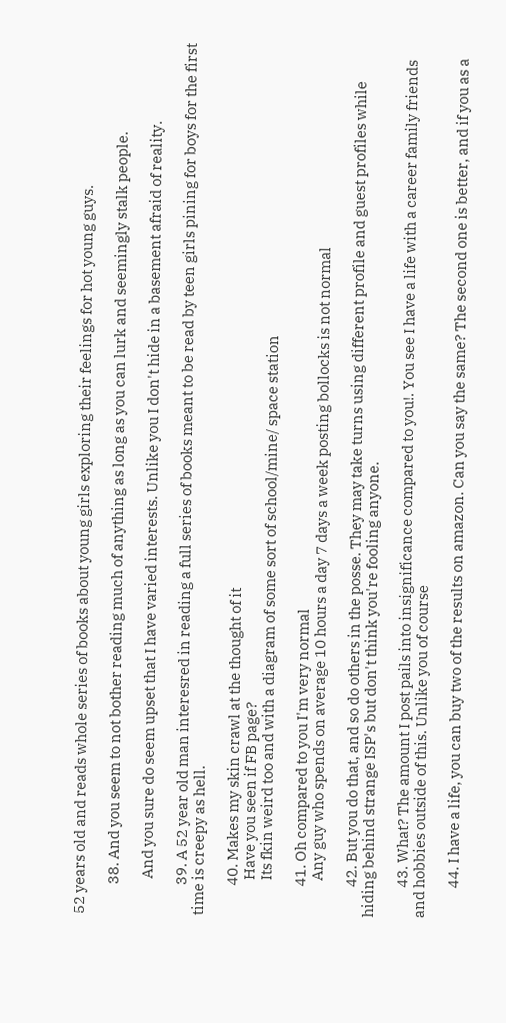52 years old and reads whole series of books about young girls exploring their feelings for hot young guys.

          38. And you seem to not bother reading much of anything as long as you can lurk and seemingly stalk people.

            And you sure do seem upset that I have varied interests. Unlike you I don't hide in a basement afraid of reality.

          39. A 52 year old man interesred in reading a full series of books meant to be read by teen girls pining for boys for the first time is creepy as hell.

          40. Makes my skin crawl at the thought of it
            Have you seen if FB page?
            Its fkin weird too and with a diagram of some sort of school/mine/ space station

          41. Oh compared to you I'm very normal
            Any guy who spends on average 10 hours a day 7 days a week posting bollocks is not normal

          42. But you do that, and so do others in the posse. They may take turns using different profile and guest profiles while hiding behind strange ISP's but don't think you're fooling anyone.

          43. What? The amount I post pails into insignificance compared to you!. You see I have a life with a career family friends and hobbies outside of this. Unlike you of course

          44. I have a life, you can buy two of the results on amazon. Can you say the same? The second one is better, and if you as a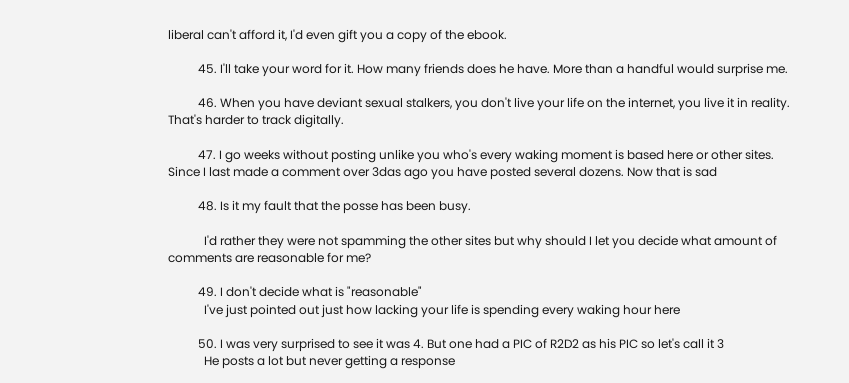liberal can't afford it, I'd even gift you a copy of the ebook.

          45. I'll take your word for it. How many friends does he have. More than a handful would surprise me.

          46. When you have deviant sexual stalkers, you don't live your life on the internet, you live it in reality. That's harder to track digitally.

          47. I go weeks without posting unlike you who's every waking moment is based here or other sites. Since I last made a comment over 3das ago you have posted several dozens. Now that is sad

          48. Is it my fault that the posse has been busy.

            I'd rather they were not spamming the other sites but why should I let you decide what amount of comments are reasonable for me?

          49. I don't decide what is "reasonable"
            I've just pointed out just how lacking your life is spending every waking hour here

          50. I was very surprised to see it was 4. But one had a PIC of R2D2 as his PIC so let's call it 3
            He posts a lot but never getting a response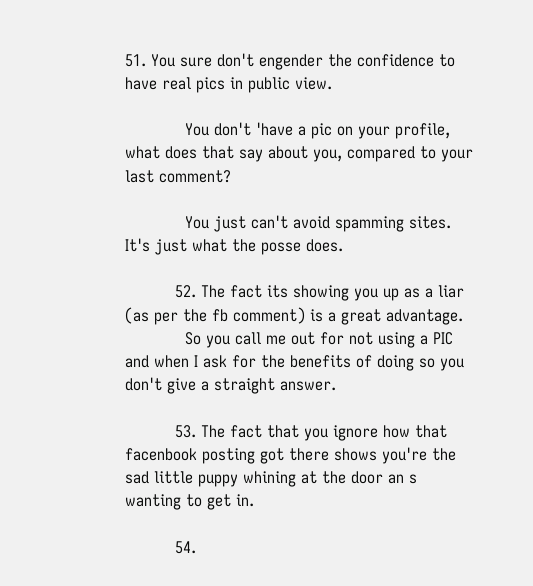51. You sure don't engender the confidence to have real pics in public view.

            You don't 'have a pic on your profile, what does that say about you, compared to your last comment?

            You just can't avoid spamming sites. It's just what the posse does.

          52. The fact its showing you up as a liar (as per the fb comment) is a great advantage.
            So you call me out for not using a PIC and when I ask for the benefits of doing so you don't give a straight answer.

          53. The fact that you ignore how that facenbook posting got there shows you're the sad little puppy whining at the door an s wanting to get in.

          54.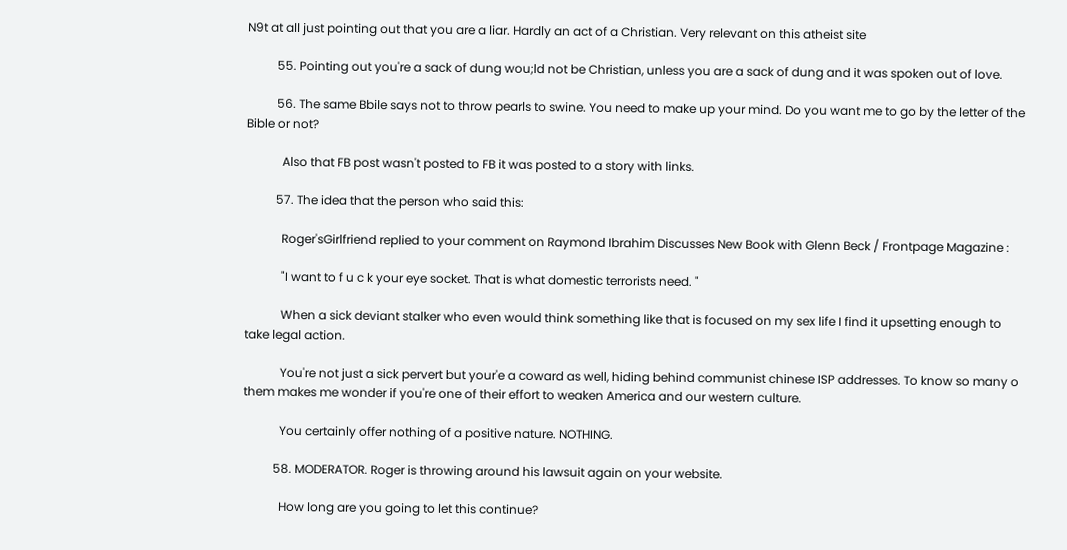N9t at all just pointing out that you are a liar. Hardly an act of a Christian. Very relevant on this atheist site

          55. Pointing out you're a sack of dung wou;ld not be Christian, unless you are a sack of dung and it was spoken out of love.

          56. The same Bbile says not to throw pearls to swine. You need to make up your mind. Do you want me to go by the letter of the Bible or not?

            Also that FB post wasn't posted to FB it was posted to a story with links.

          57. The idea that the person who said this:

            Roger'sGirlfriend replied to your comment on Raymond Ibrahim Discusses New Book with Glenn Beck / Frontpage Magazine :

            "I want to f u c k your eye socket. That is what domestic terrorists need. "

            When a sick deviant stalker who even would think something like that is focused on my sex life I find it upsetting enough to take legal action.

            You're not just a sick pervert but your'e a coward as well, hiding behind communist chinese ISP addresses. To know so many o them makes me wonder if you're one of their effort to weaken America and our western culture.

            You certainly offer nothing of a positive nature. NOTHING.

          58. MODERATOR. Roger is throwing around his lawsuit again on your website.

            How long are you going to let this continue?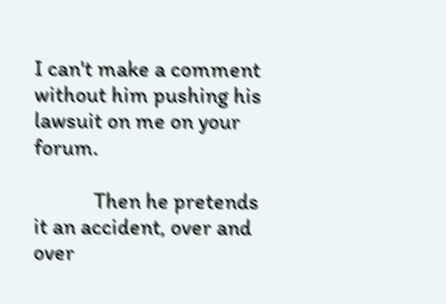I can't make a comment without him pushing his lawsuit on me on your forum.

            Then he pretends it an accident, over and over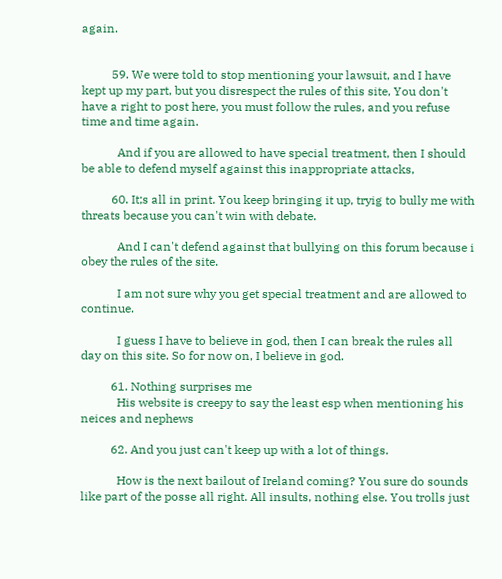again.


          59. We were told to stop mentioning your lawsuit, and I have kept up my part, but you disrespect the rules of this site, You don't have a right to post here, you must follow the rules, and you refuse time and time again.

            And if you are allowed to have special treatment, then I should be able to defend myself against this inappropriate attacks,

          60. It;s all in print. You keep bringing it up, tryig to bully me with threats because you can't win with debate.

            And I can't defend against that bullying on this forum because i obey the rules of the site.

            I am not sure why you get special treatment and are allowed to continue.

            I guess I have to believe in god, then I can break the rules all day on this site. So for now on, I believe in god.

          61. Nothing surprises me
            His website is creepy to say the least esp when mentioning his neices and nephews

          62. And you just can't keep up with a lot of things.

            How is the next bailout of Ireland coming? You sure do sounds like part of the posse all right. All insults, nothing else. You trolls just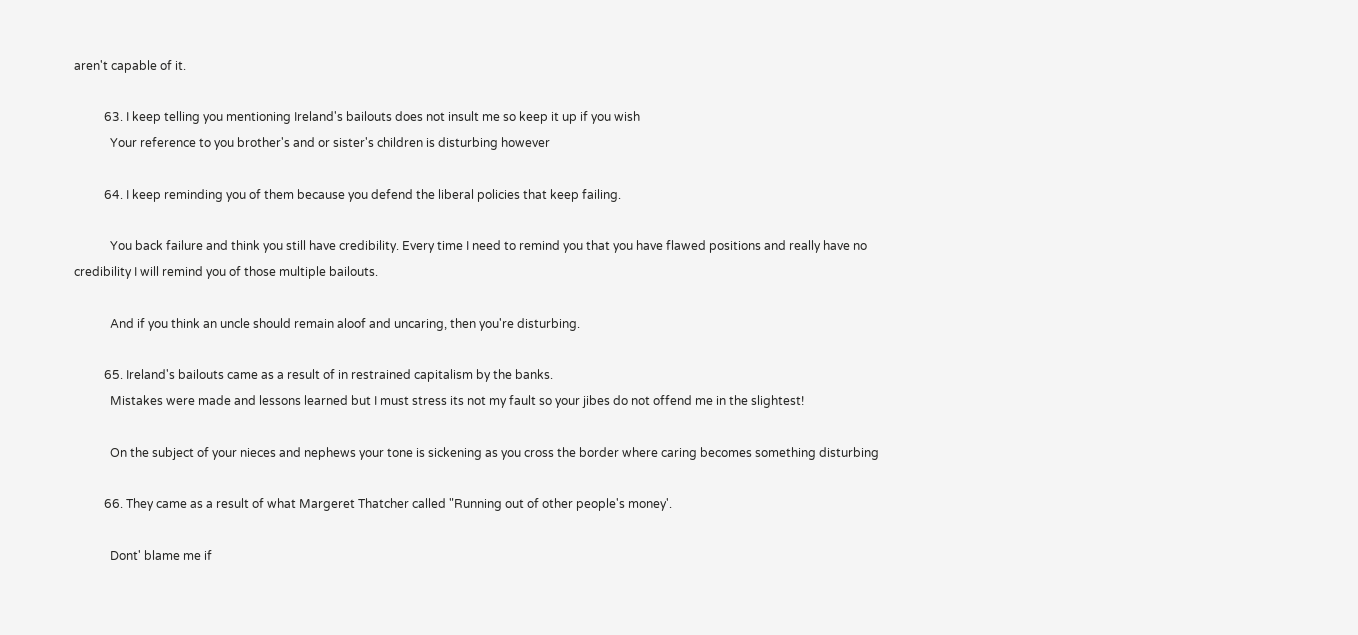aren't capable of it.

          63. I keep telling you mentioning Ireland's bailouts does not insult me so keep it up if you wish
            Your reference to you brother's and or sister's children is disturbing however

          64. I keep reminding you of them because you defend the liberal policies that keep failing.

            You back failure and think you still have credibility. Every time I need to remind you that you have flawed positions and really have no credibility I will remind you of those multiple bailouts.

            And if you think an uncle should remain aloof and uncaring, then you're disturbing.

          65. Ireland's bailouts came as a result of in restrained capitalism by the banks.
            Mistakes were made and lessons learned but I must stress its not my fault so your jibes do not offend me in the slightest!

            On the subject of your nieces and nephews your tone is sickening as you cross the border where caring becomes something disturbing

          66. They came as a result of what Margeret Thatcher called "Running out of other people's money'.

            Dont' blame me if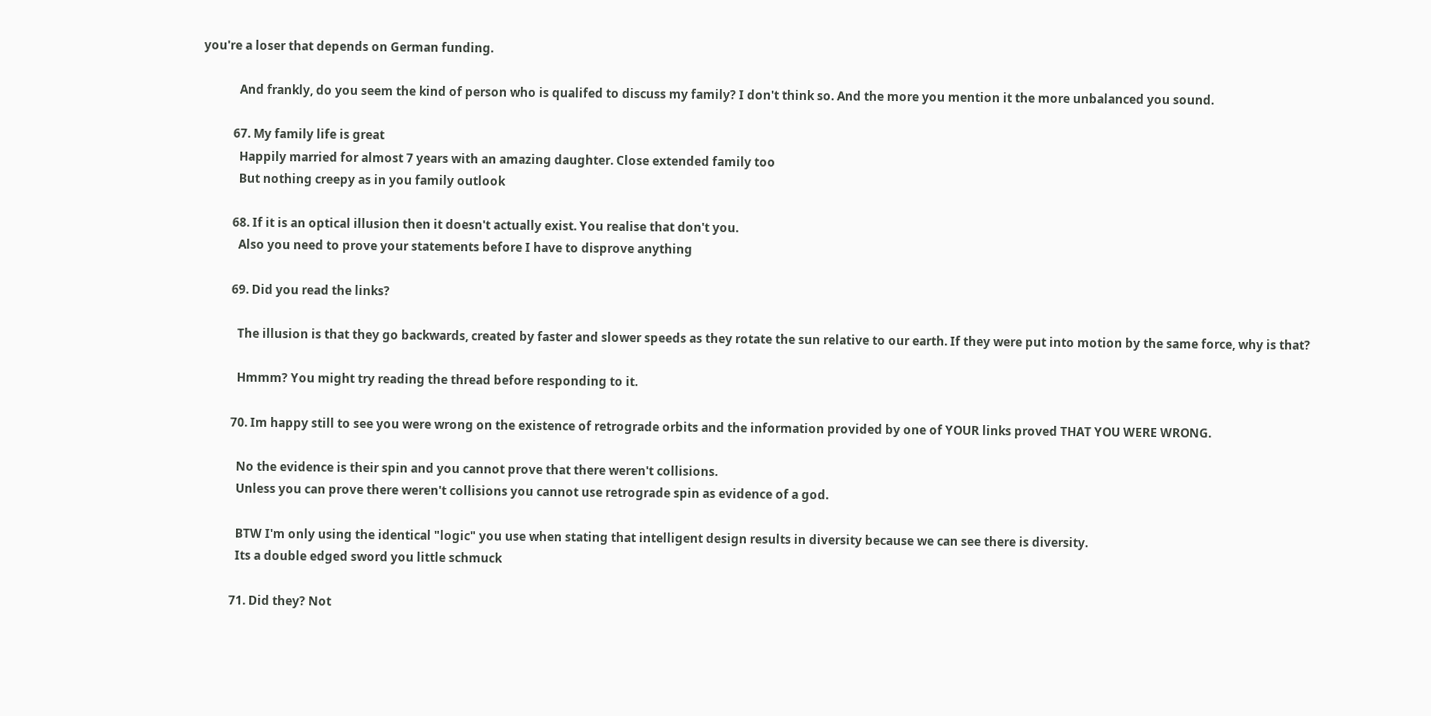you're a loser that depends on German funding.

            And frankly, do you seem the kind of person who is qualifed to discuss my family? I don't think so. And the more you mention it the more unbalanced you sound.

          67. My family life is great
            Happily married for almost 7 years with an amazing daughter. Close extended family too
            But nothing creepy as in you family outlook

          68. If it is an optical illusion then it doesn't actually exist. You realise that don't you.
            Also you need to prove your statements before I have to disprove anything

          69. Did you read the links?

            The illusion is that they go backwards, created by faster and slower speeds as they rotate the sun relative to our earth. If they were put into motion by the same force, why is that?

            Hmmm? You might try reading the thread before responding to it.

          70. Im happy still to see you were wrong on the existence of retrograde orbits and the information provided by one of YOUR links proved THAT YOU WERE WRONG.

            No the evidence is their spin and you cannot prove that there weren't collisions.
            Unless you can prove there weren't collisions you cannot use retrograde spin as evidence of a god.

            BTW I'm only using the identical "logic" you use when stating that intelligent design results in diversity because we can see there is diversity.
            Its a double edged sword you little schmuck

          71. Did they? Not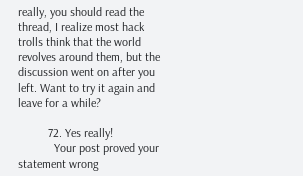really, you should read the thread, I realize most hack trolls think that the world revolves around them, but the discussion went on after you left. Want to try it again and leave for a while?

          72. Yes really!
            Your post proved your statement wrong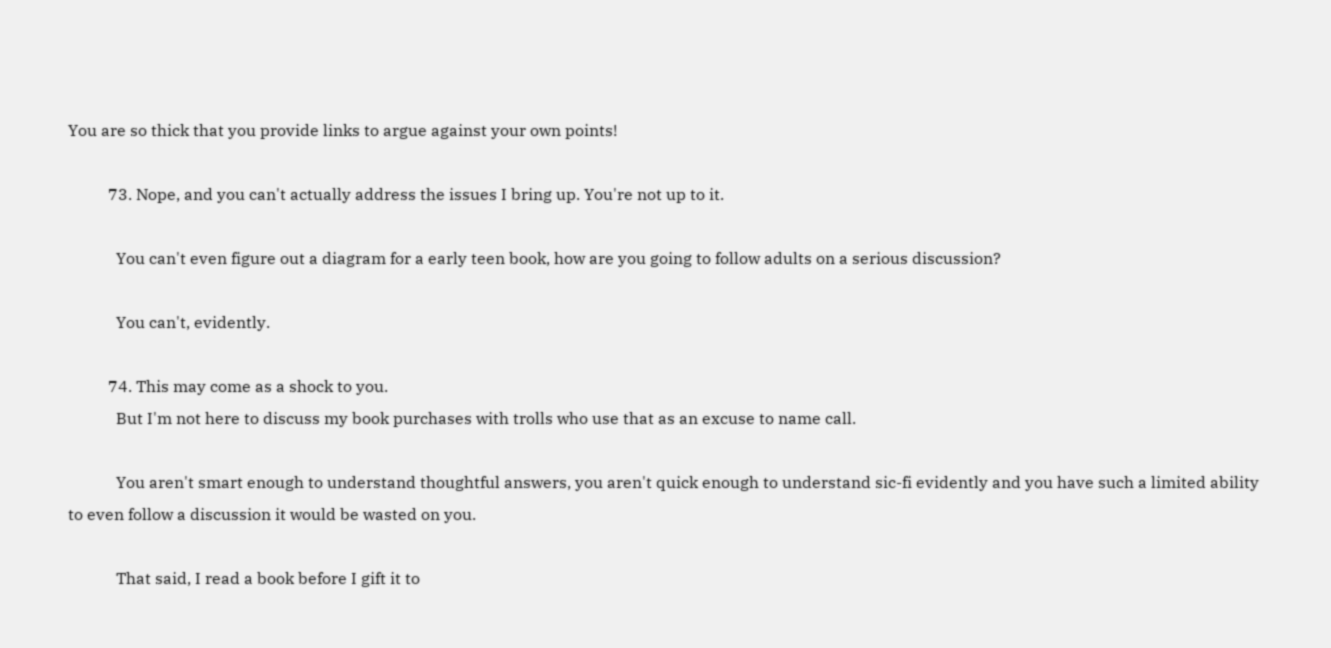You are so thick that you provide links to argue against your own points!

          73. Nope, and you can't actually address the issues I bring up. You're not up to it.

            You can't even figure out a diagram for a early teen book, how are you going to follow adults on a serious discussion?

            You can't, evidently.

          74. This may come as a shock to you.
            But I'm not here to discuss my book purchases with trolls who use that as an excuse to name call.

            You aren't smart enough to understand thoughtful answers, you aren't quick enough to understand sic-fi evidently and you have such a limited ability to even follow a discussion it would be wasted on you.

            That said, I read a book before I gift it to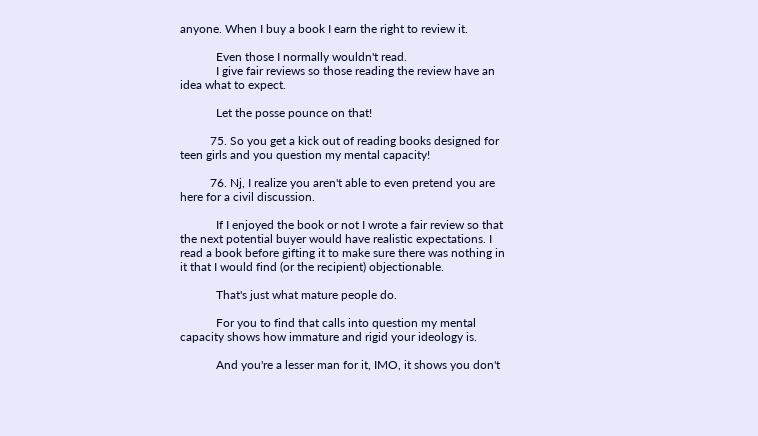anyone. When I buy a book I earn the right to review it.

            Even those I normally wouldn't read.
            I give fair reviews so those reading the review have an idea what to expect.

            Let the posse pounce on that!

          75. So you get a kick out of reading books designed for teen girls and you question my mental capacity!

          76. Nj, I realize you aren't able to even pretend you are here for a civil discussion.

            If I enjoyed the book or not I wrote a fair review so that the next potential buyer would have realistic expectations. I read a book before gifting it to make sure there was nothing in it that I would find (or the recipient) objectionable.

            That's just what mature people do.

            For you to find that calls into question my mental capacity shows how immature and rigid your ideology is.

            And you're a lesser man for it, IMO, it shows you don't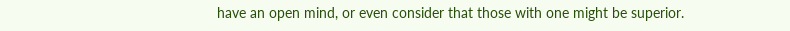have an open mind, or even consider that those with one might be superior.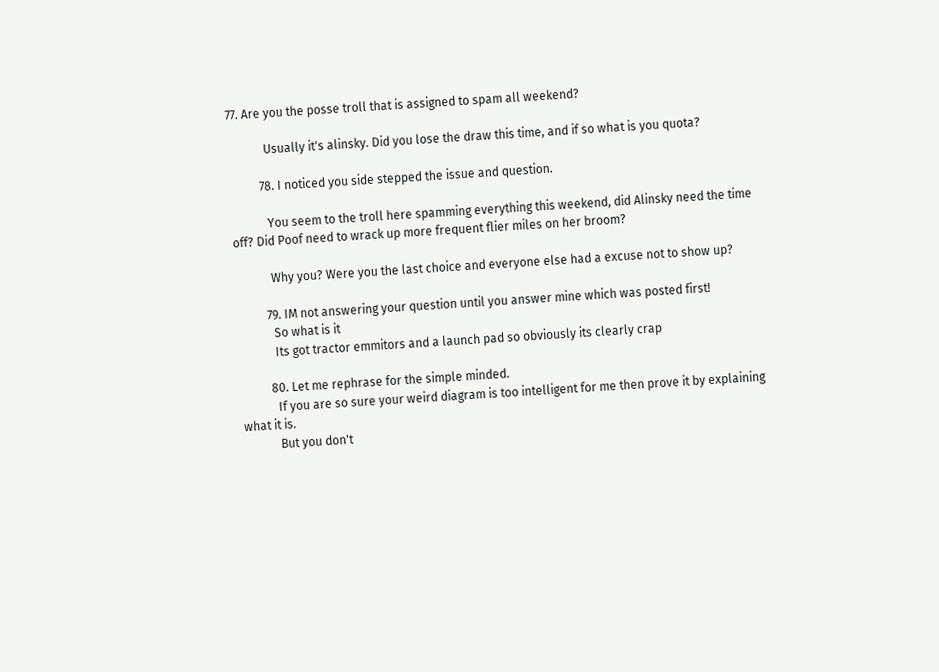77. Are you the posse troll that is assigned to spam all weekend?

            Usually it's alinsky. Did you lose the draw this time, and if so what is you quota?

          78. I noticed you side stepped the issue and question.

            You seem to the troll here spamming everything this weekend, did Alinsky need the time off? Did Poof need to wrack up more frequent flier miles on her broom?

            Why you? Were you the last choice and everyone else had a excuse not to show up?

          79. IM not answering your question until you answer mine which was posted first!
            So what is it
            Its got tractor emmitors and a launch pad so obviously its clearly crap

          80. Let me rephrase for the simple minded.
            If you are so sure your weird diagram is too intelligent for me then prove it by explaining what it is.
            But you don't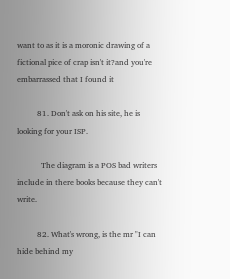want to as it is a moronic drawing of a fictional pice of crap isn't it?and you're embarrassed that I found it

          81. Don't ask on his site, he is looking for your ISP.

            The diagram is a POS bad writers include in there books because they can't write.

          82. What's wrong, is the mr "I can hide behind my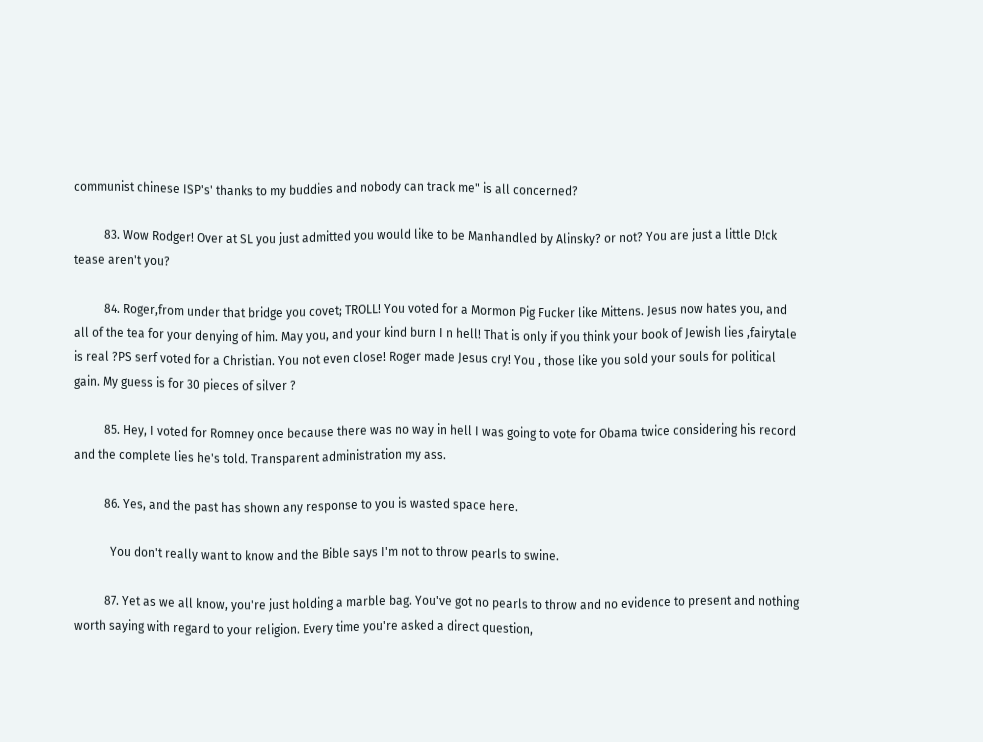communist chinese ISP's' thanks to my buddies and nobody can track me" is all concerned?

          83. Wow Rodger! Over at SL you just admitted you would like to be Manhandled by Alinsky? or not? You are just a little D!ck tease aren't you?

          84. Roger,from under that bridge you covet; TROLL! You voted for a Mormon Pig Fucker like Mittens. Jesus now hates you, and all of the tea for your denying of him. May you, and your kind burn I n hell! That is only if you think your book of Jewish lies ,fairytale is real ?PS serf voted for a Christian. You not even close! Roger made Jesus cry! You , those like you sold your souls for political gain. My guess is for 30 pieces of silver ?

          85. Hey, I voted for Romney once because there was no way in hell I was going to vote for Obama twice considering his record and the complete lies he's told. Transparent administration my ass.

          86. Yes, and the past has shown any response to you is wasted space here.

            You don't really want to know and the Bible says I'm not to throw pearls to swine.

          87. Yet as we all know, you're just holding a marble bag. You've got no pearls to throw and no evidence to present and nothing worth saying with regard to your religion. Every time you're asked a direct question,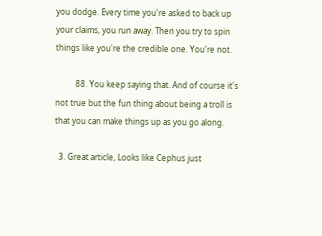you dodge. Every time you're asked to back up your claims, you run away. Then you try to spin things like you're the credible one. You're not.

          88. You keep saying that. And of course it's not true but the fun thing about being a troll is that you can make things up as you go along.

  3. Great article, Looks like Cephus just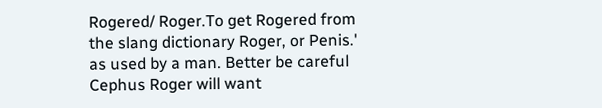Rogered/ Roger.To get Rogered from the slang dictionary Roger, or Penis.' as used by a man. Better be careful Cephus Roger will want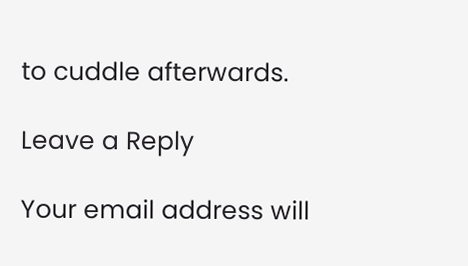to cuddle afterwards.

Leave a Reply

Your email address will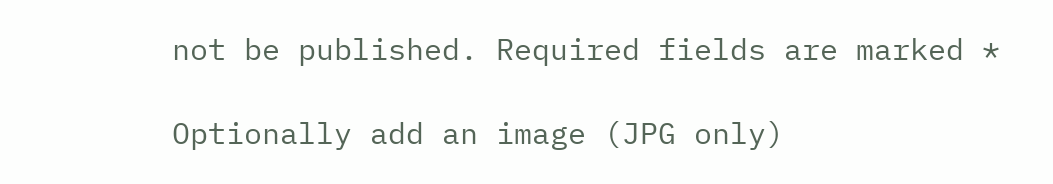not be published. Required fields are marked *

Optionally add an image (JPG only)